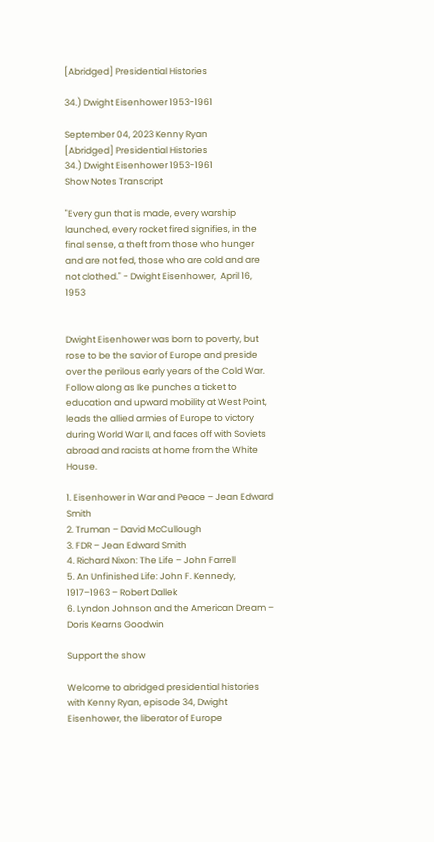[Abridged] Presidential Histories

34.) Dwight Eisenhower 1953-1961

September 04, 2023 Kenny Ryan
[Abridged] Presidential Histories
34.) Dwight Eisenhower 1953-1961
Show Notes Transcript

"Every gun that is made, every warship launched, every rocket fired signifies, in the final sense, a theft from those who hunger and are not fed, those who are cold and are not clothed." - Dwight Eisenhower,  April 16, 1953


Dwight Eisenhower was born to poverty, but rose to be the savior of Europe and preside over the perilous early years of the Cold War. Follow along as Ike punches a ticket to education and upward mobility at West Point, leads the allied armies of Europe to victory during World War II, and faces off with Soviets abroad and racists at home from the White House.

1. Eisenhower in War and Peace – Jean Edward Smith
2. Truman – David McCullough
3. FDR – Jean Edward Smith
4. Richard Nixon: The Life – John Farrell
5. An Unfinished Life: John F. Kennedy, 1917–1963 – Robert Dallek
6. Lyndon Johnson and the American Dream – Doris Kearns Goodwin

Support the show

Welcome to abridged presidential histories with Kenny Ryan, episode 34, Dwight Eisenhower, the liberator of Europe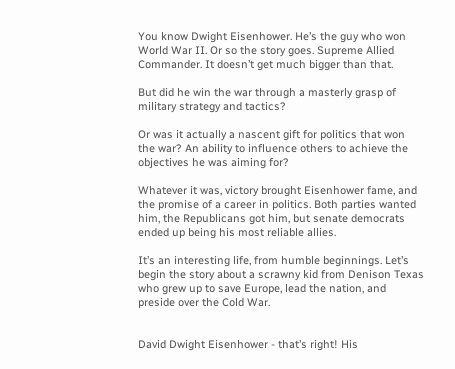You know Dwight Eisenhower. He’s the guy who won World War II. Or so the story goes. Supreme Allied Commander. It doesn’t get much bigger than that.

But did he win the war through a masterly grasp of military strategy and tactics?

Or was it actually a nascent gift for politics that won the war? An ability to influence others to achieve the objectives he was aiming for?

Whatever it was, victory brought Eisenhower fame, and the promise of a career in politics. Both parties wanted him, the Republicans got him, but senate democrats ended up being his most reliable allies.

It’s an interesting life, from humble beginnings. Let’s begin the story about a scrawny kid from Denison Texas who grew up to save Europe, lead the nation, and preside over the Cold War.


David Dwight Eisenhower - that’s right! His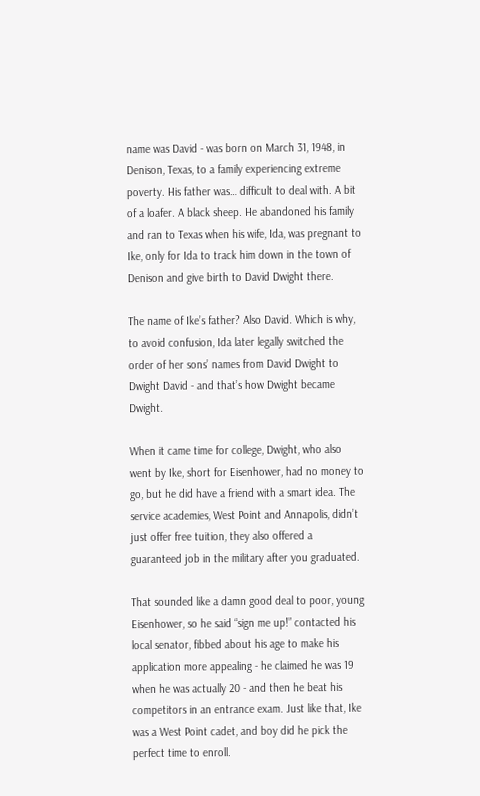name was David - was born on March 31, 1948, in Denison, Texas, to a family experiencing extreme poverty. His father was… difficult to deal with. A bit of a loafer. A black sheep. He abandoned his family and ran to Texas when his wife, Ida, was pregnant to Ike, only for Ida to track him down in the town of Denison and give birth to David Dwight there.

The name of Ike’s father? Also David. Which is why, to avoid confusion, Ida later legally switched the order of her sons’ names from David Dwight to Dwight David - and that’s how Dwight became Dwight.

When it came time for college, Dwight, who also went by Ike, short for Eisenhower, had no money to go, but he did have a friend with a smart idea. The service academies, West Point and Annapolis, didn’t just offer free tuition, they also offered a guaranteed job in the military after you graduated.

That sounded like a damn good deal to poor, young Eisenhower, so he said “sign me up!” contacted his local senator, fibbed about his age to make his application more appealing - he claimed he was 19 when he was actually 20 - and then he beat his competitors in an entrance exam. Just like that, Ike was a West Point cadet, and boy did he pick the perfect time to enroll.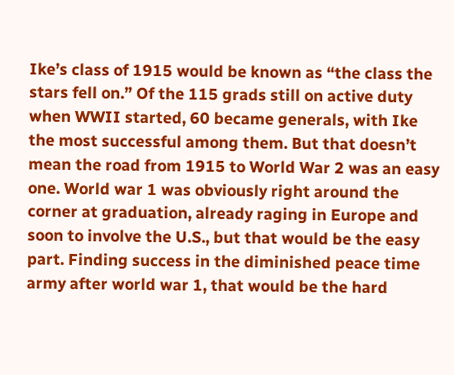Ike’s class of 1915 would be known as “the class the stars fell on.” Of the 115 grads still on active duty when WWII started, 60 became generals, with Ike the most successful among them. But that doesn’t mean the road from 1915 to World War 2 was an easy one. World war 1 was obviously right around the corner at graduation, already raging in Europe and soon to involve the U.S., but that would be the easy part. Finding success in the diminished peace time army after world war 1, that would be the hard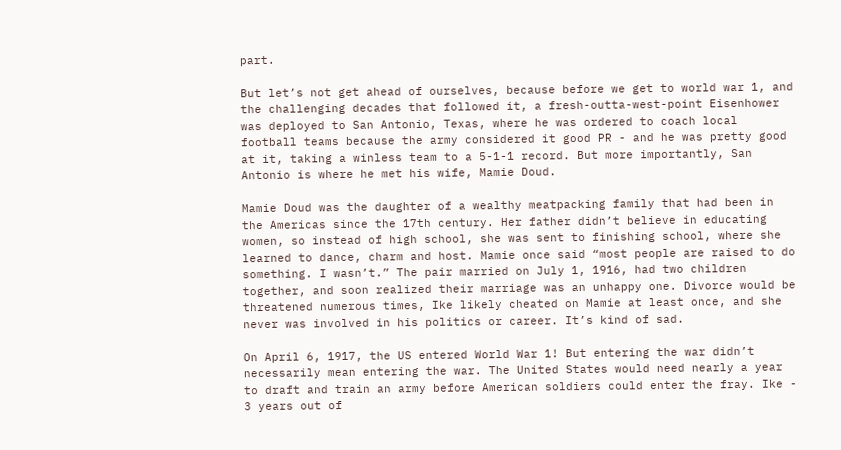part.

But let’s not get ahead of ourselves, because before we get to world war 1, and the challenging decades that followed it, a fresh-outta-west-point Eisenhower was deployed to San Antonio, Texas, where he was ordered to coach local football teams because the army considered it good PR - and he was pretty good at it, taking a winless team to a 5-1-1 record. But more importantly, San Antonio is where he met his wife, Mamie Doud.

Mamie Doud was the daughter of a wealthy meatpacking family that had been in the Americas since the 17th century. Her father didn’t believe in educating women, so instead of high school, she was sent to finishing school, where she learned to dance, charm and host. Mamie once said “most people are raised to do something. I wasn’t.” The pair married on July 1, 1916, had two children together, and soon realized their marriage was an unhappy one. Divorce would be threatened numerous times, Ike likely cheated on Mamie at least once, and she never was involved in his politics or career. It’s kind of sad.

On April 6, 1917, the US entered World War 1! But entering the war didn’t necessarily mean entering the war. The United States would need nearly a year to draft and train an army before American soldiers could enter the fray. Ike - 3 years out of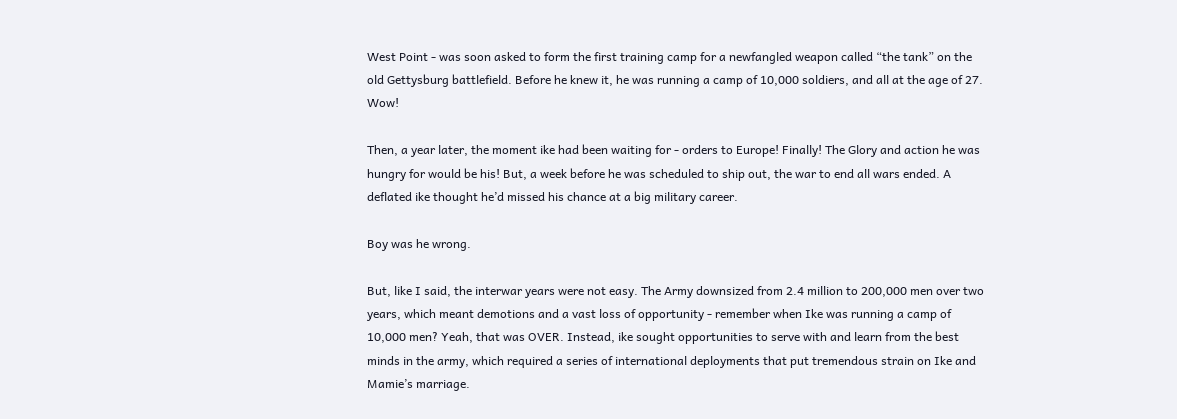West Point - was soon asked to form the first training camp for a newfangled weapon called “the tank” on the old Gettysburg battlefield. Before he knew it, he was running a camp of 10,000 soldiers, and all at the age of 27. Wow!

Then, a year later, the moment ike had been waiting for - orders to Europe! Finally! The Glory and action he was hungry for would be his! But, a week before he was scheduled to ship out, the war to end all wars ended. A deflated ike thought he’d missed his chance at a big military career.

Boy was he wrong.

But, like I said, the interwar years were not easy. The Army downsized from 2.4 million to 200,000 men over two years, which meant demotions and a vast loss of opportunity - remember when Ike was running a camp of 10,000 men? Yeah, that was OVER. Instead, ike sought opportunities to serve with and learn from the best minds in the army, which required a series of international deployments that put tremendous strain on Ike and Mamie’s marriage.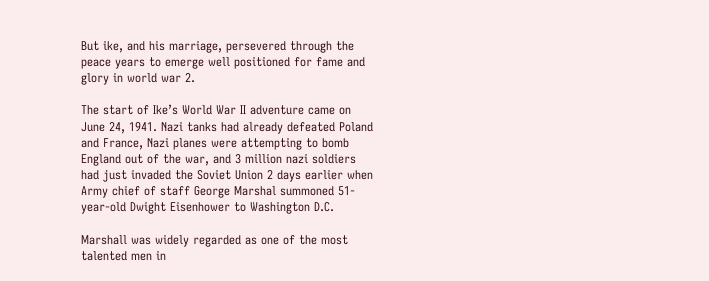But ike, and his marriage, persevered through the peace years to emerge well positioned for fame and glory in world war 2.

The start of Ike’s World War II adventure came on June 24, 1941. Nazi tanks had already defeated Poland and France, Nazi planes were attempting to bomb England out of the war, and 3 million nazi soldiers had just invaded the Soviet Union 2 days earlier when Army chief of staff George Marshal summoned 51-year-old Dwight Eisenhower to Washington D.C.

Marshall was widely regarded as one of the most talented men in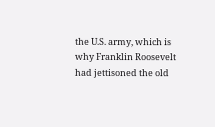the U.S. army, which is why Franklin Roosevelt had jettisoned the old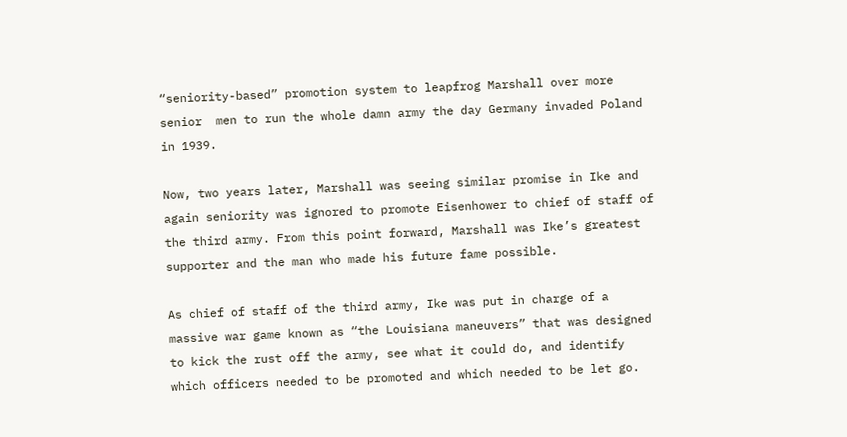“seniority-based” promotion system to leapfrog Marshall over more senior  men to run the whole damn army the day Germany invaded Poland in 1939.

Now, two years later, Marshall was seeing similar promise in Ike and again seniority was ignored to promote Eisenhower to chief of staff of the third army. From this point forward, Marshall was Ike’s greatest supporter and the man who made his future fame possible.

As chief of staff of the third army, Ike was put in charge of a massive war game known as “the Louisiana maneuvers” that was designed to kick the rust off the army, see what it could do, and identify which officers needed to be promoted and which needed to be let go.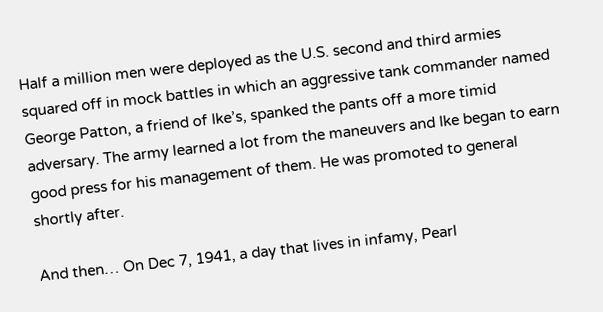Half a million men were deployed as the U.S. second and third armies squared off in mock battles in which an aggressive tank commander named George Patton, a friend of Ike’s, spanked the pants off a more timid adversary. The army learned a lot from the maneuvers and Ike began to earn good press for his management of them. He was promoted to general shortly after.

And then… On Dec 7, 1941, a day that lives in infamy, Pearl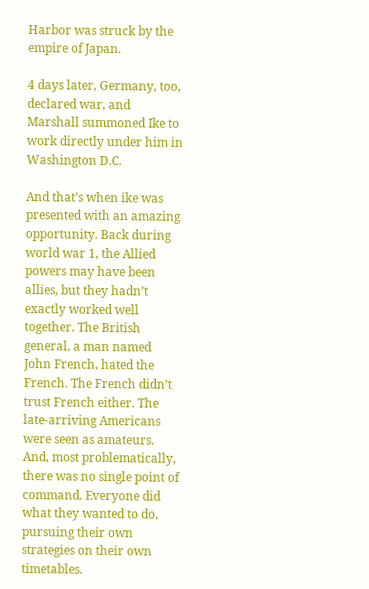Harbor was struck by the empire of Japan.

4 days later, Germany, too, declared war, and Marshall summoned Ike to work directly under him in Washington D.C.

And that’s when ike was presented with an amazing opportunity. Back during world war 1, the Allied powers may have been allies, but they hadn’t exactly worked well together. The British general, a man named John French, hated the French. The French didn’t trust French either. The late-arriving Americans were seen as amateurs. And, most problematically, there was no single point of command. Everyone did what they wanted to do, pursuing their own strategies on their own timetables.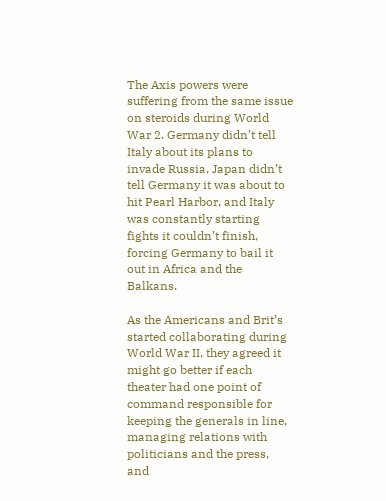The Axis powers were suffering from the same issue on steroids during World War 2. Germany didn’t tell Italy about its plans to invade Russia, Japan didn’t tell Germany it was about to hit Pearl Harbor, and Italy was constantly starting fights it couldn’t finish, forcing Germany to bail it out in Africa and the Balkans.

As the Americans and Brit’s started collaborating during World War II, they agreed it might go better if each theater had one point of command responsible for keeping the generals in line, managing relations with politicians and the press, and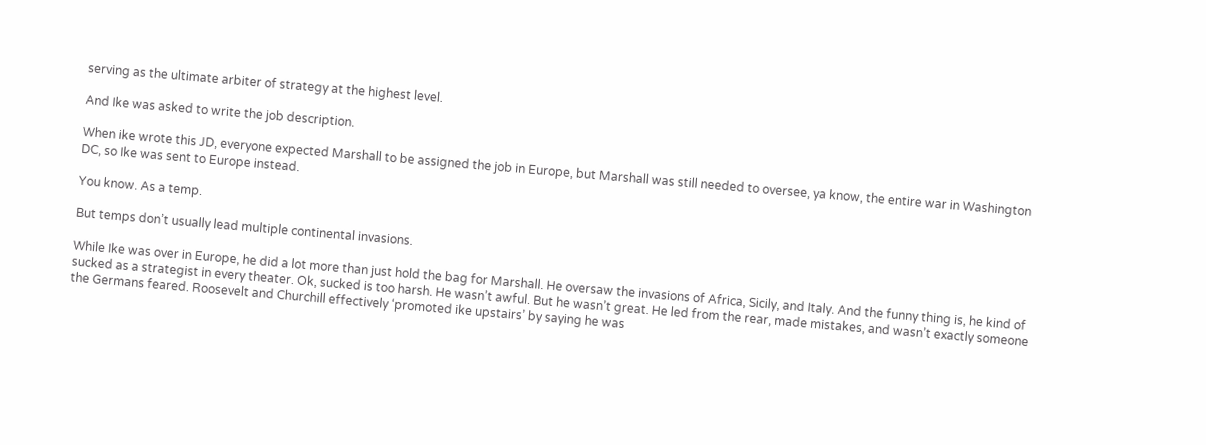serving as the ultimate arbiter of strategy at the highest level.

And Ike was asked to write the job description.

When ike wrote this JD, everyone expected Marshall to be assigned the job in Europe, but Marshall was still needed to oversee, ya know, the entire war in Washington DC, so Ike was sent to Europe instead.

You know. As a temp.

But temps don’t usually lead multiple continental invasions.

While Ike was over in Europe, he did a lot more than just hold the bag for Marshall. He oversaw the invasions of Africa, Sicily, and Italy. And the funny thing is, he kind of sucked as a strategist in every theater. Ok, sucked is too harsh. He wasn’t awful. But he wasn’t great. He led from the rear, made mistakes, and wasn’t exactly someone the Germans feared. Roosevelt and Churchill effectively ‘promoted ike upstairs’ by saying he was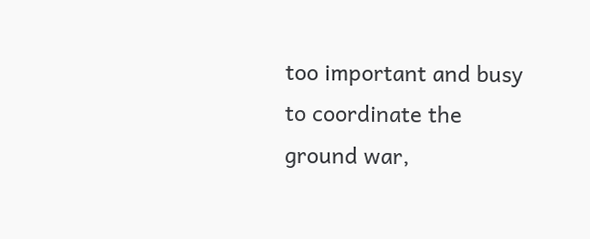too important and busy to coordinate the ground war,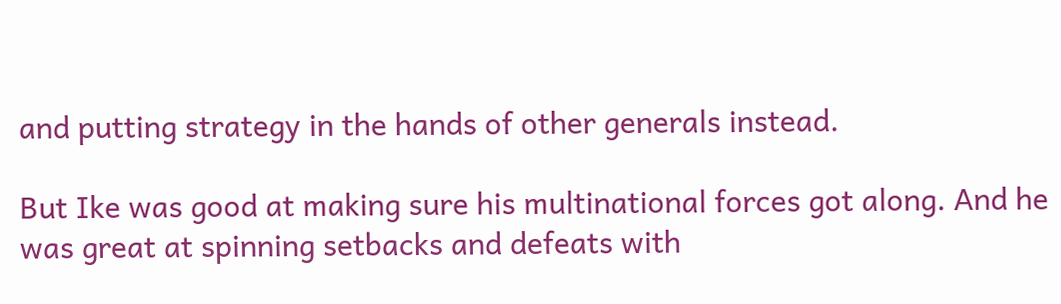and putting strategy in the hands of other generals instead.

But Ike was good at making sure his multinational forces got along. And he was great at spinning setbacks and defeats with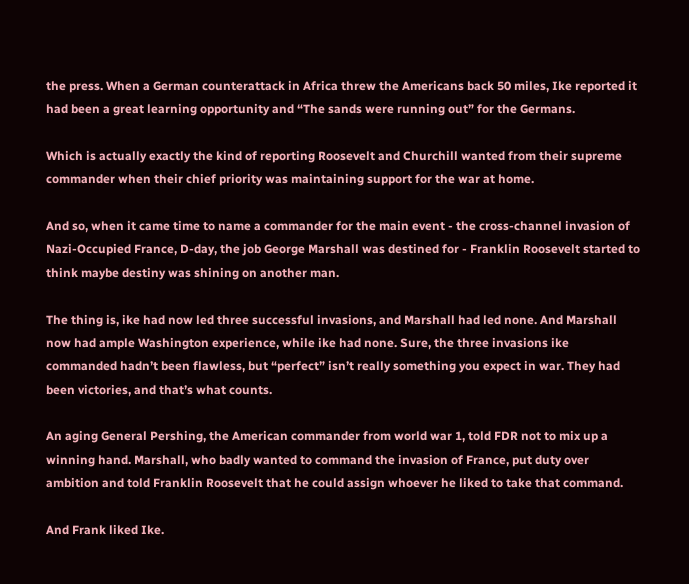the press. When a German counterattack in Africa threw the Americans back 50 miles, Ike reported it had been a great learning opportunity and “The sands were running out” for the Germans.

Which is actually exactly the kind of reporting Roosevelt and Churchill wanted from their supreme commander when their chief priority was maintaining support for the war at home.

And so, when it came time to name a commander for the main event - the cross-channel invasion of Nazi-Occupied France, D-day, the job George Marshall was destined for - Franklin Roosevelt started to think maybe destiny was shining on another man.

The thing is, ike had now led three successful invasions, and Marshall had led none. And Marshall now had ample Washington experience, while ike had none. Sure, the three invasions ike commanded hadn’t been flawless, but “perfect” isn’t really something you expect in war. They had been victories, and that’s what counts.

An aging General Pershing, the American commander from world war 1, told FDR not to mix up a winning hand. Marshall, who badly wanted to command the invasion of France, put duty over ambition and told Franklin Roosevelt that he could assign whoever he liked to take that command.

And Frank liked Ike.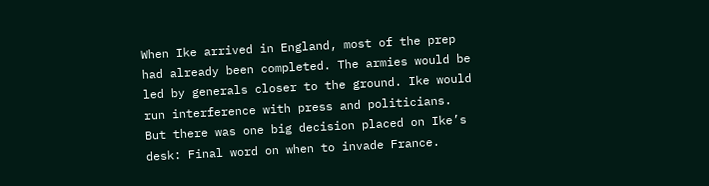When Ike arrived in England, most of the prep had already been completed. The armies would be led by generals closer to the ground. Ike would run interference with press and politicians. But there was one big decision placed on Ike’s desk: Final word on when to invade France.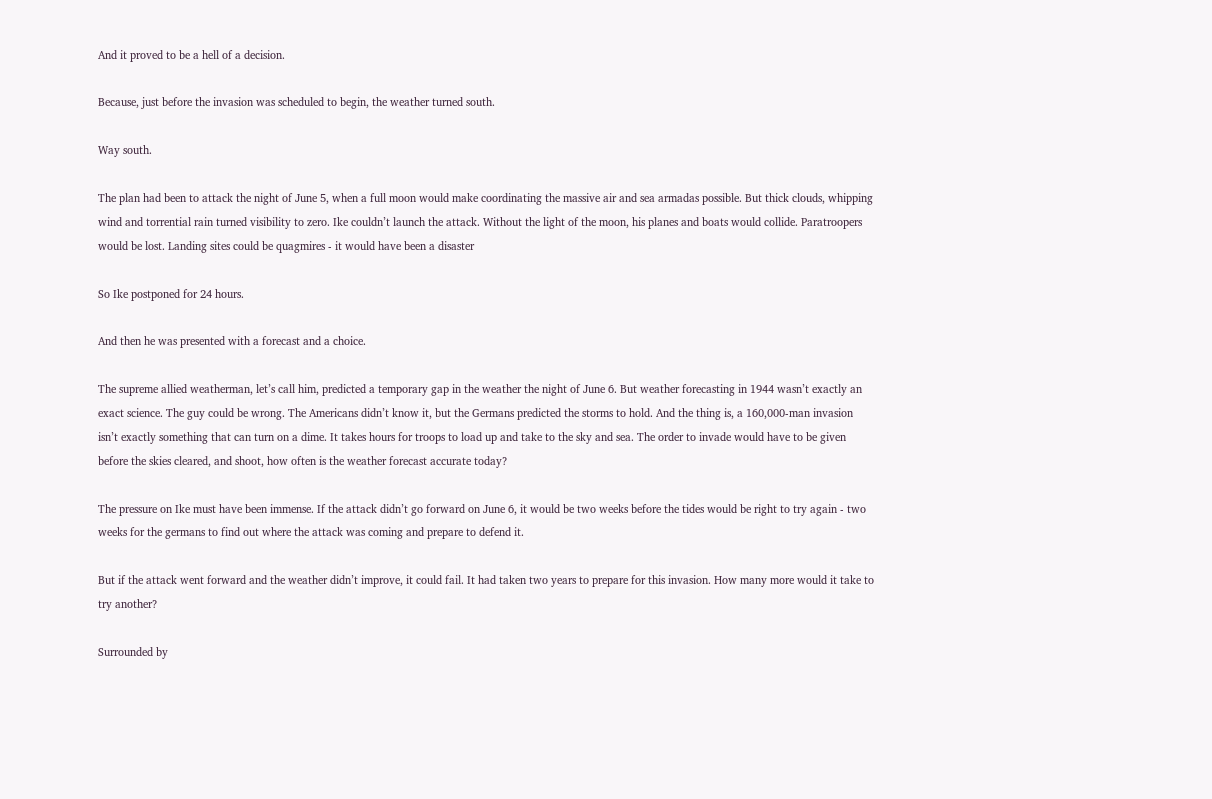And it proved to be a hell of a decision.

Because, just before the invasion was scheduled to begin, the weather turned south.

Way south.

The plan had been to attack the night of June 5, when a full moon would make coordinating the massive air and sea armadas possible. But thick clouds, whipping wind and torrential rain turned visibility to zero. Ike couldn’t launch the attack. Without the light of the moon, his planes and boats would collide. Paratroopers would be lost. Landing sites could be quagmires - it would have been a disaster

So Ike postponed for 24 hours.

And then he was presented with a forecast and a choice.

The supreme allied weatherman, let’s call him, predicted a temporary gap in the weather the night of June 6. But weather forecasting in 1944 wasn’t exactly an exact science. The guy could be wrong. The Americans didn’t know it, but the Germans predicted the storms to hold. And the thing is, a 160,000-man invasion isn’t exactly something that can turn on a dime. It takes hours for troops to load up and take to the sky and sea. The order to invade would have to be given before the skies cleared, and shoot, how often is the weather forecast accurate today?

The pressure on Ike must have been immense. If the attack didn’t go forward on June 6, it would be two weeks before the tides would be right to try again - two weeks for the germans to find out where the attack was coming and prepare to defend it.

But if the attack went forward and the weather didn’t improve, it could fail. It had taken two years to prepare for this invasion. How many more would it take to try another?

Surrounded by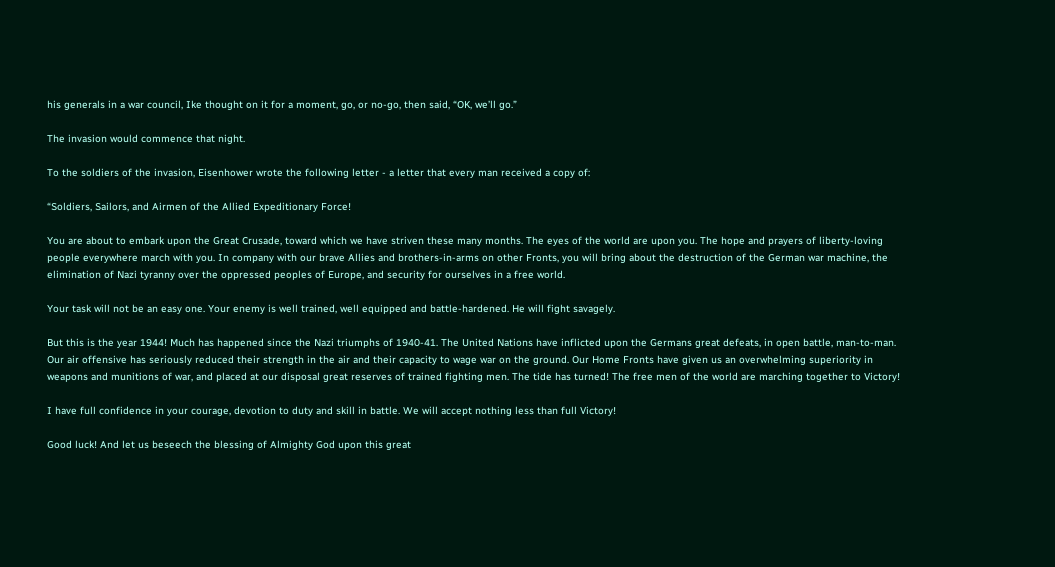his generals in a war council, Ike thought on it for a moment, go, or no-go, then said, “OK, we’ll go.”

The invasion would commence that night.

To the soldiers of the invasion, Eisenhower wrote the following letter - a letter that every man received a copy of:

“Soldiers, Sailors, and Airmen of the Allied Expeditionary Force!

You are about to embark upon the Great Crusade, toward which we have striven these many months. The eyes of the world are upon you. The hope and prayers of liberty-loving people everywhere march with you. In company with our brave Allies and brothers-in-arms on other Fronts, you will bring about the destruction of the German war machine, the elimination of Nazi tyranny over the oppressed peoples of Europe, and security for ourselves in a free world.

Your task will not be an easy one. Your enemy is well trained, well equipped and battle-hardened. He will fight savagely.

But this is the year 1944! Much has happened since the Nazi triumphs of 1940-41. The United Nations have inflicted upon the Germans great defeats, in open battle, man-to-man. Our air offensive has seriously reduced their strength in the air and their capacity to wage war on the ground. Our Home Fronts have given us an overwhelming superiority in weapons and munitions of war, and placed at our disposal great reserves of trained fighting men. The tide has turned! The free men of the world are marching together to Victory!

I have full confidence in your courage, devotion to duty and skill in battle. We will accept nothing less than full Victory!

Good luck! And let us beseech the blessing of Almighty God upon this great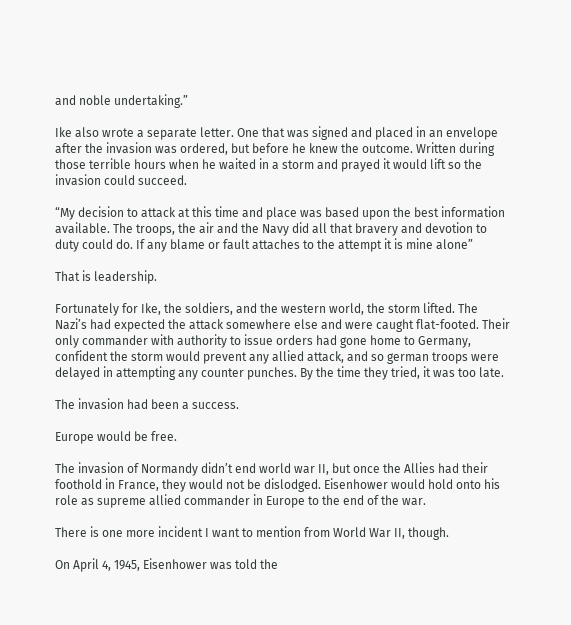and noble undertaking.”

Ike also wrote a separate letter. One that was signed and placed in an envelope after the invasion was ordered, but before he knew the outcome. Written during those terrible hours when he waited in a storm and prayed it would lift so the invasion could succeed.

“My decision to attack at this time and place was based upon the best information available. The troops, the air and the Navy did all that bravery and devotion to duty could do. If any blame or fault attaches to the attempt it is mine alone”

That is leadership.

Fortunately for Ike, the soldiers, and the western world, the storm lifted. The Nazi’s had expected the attack somewhere else and were caught flat-footed. Their only commander with authority to issue orders had gone home to Germany, confident the storm would prevent any allied attack, and so german troops were delayed in attempting any counter punches. By the time they tried, it was too late.

The invasion had been a success.

Europe would be free.

The invasion of Normandy didn’t end world war II, but once the Allies had their foothold in France, they would not be dislodged. Eisenhower would hold onto his role as supreme allied commander in Europe to the end of the war.

There is one more incident I want to mention from World War II, though.

On April 4, 1945, Eisenhower was told the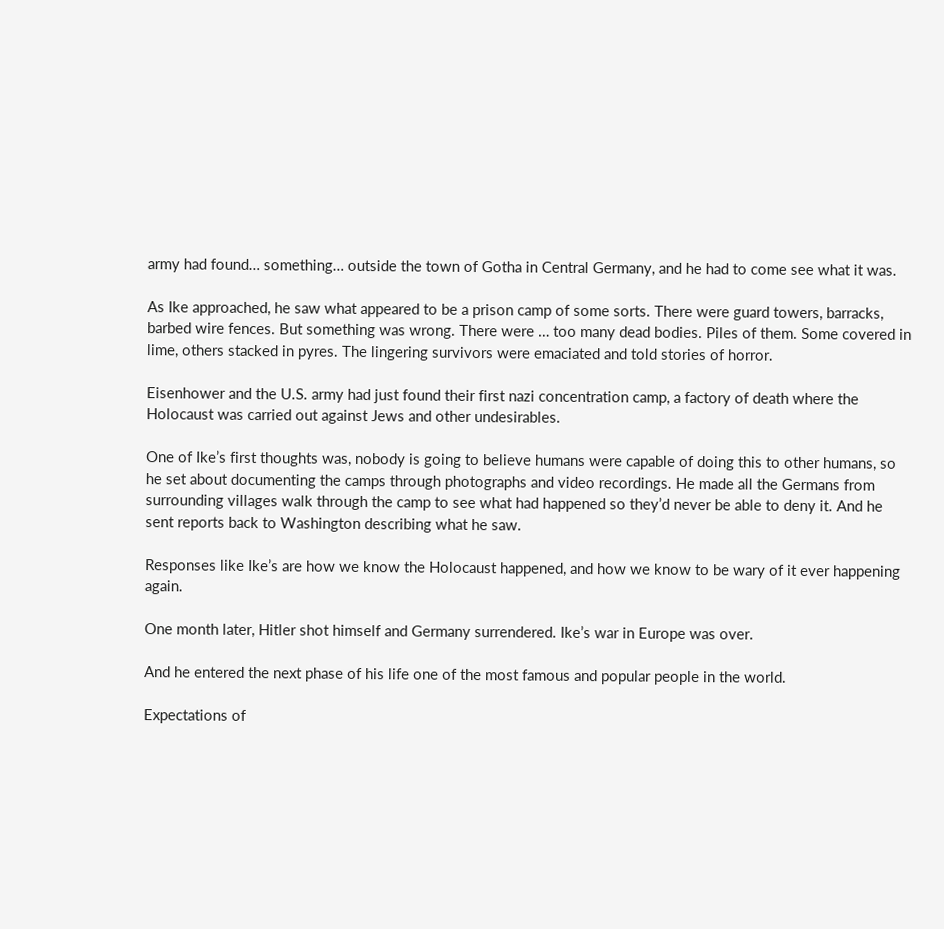army had found… something… outside the town of Gotha in Central Germany, and he had to come see what it was.

As Ike approached, he saw what appeared to be a prison camp of some sorts. There were guard towers, barracks, barbed wire fences. But something was wrong. There were … too many dead bodies. Piles of them. Some covered in lime, others stacked in pyres. The lingering survivors were emaciated and told stories of horror.

Eisenhower and the U.S. army had just found their first nazi concentration camp, a factory of death where the Holocaust was carried out against Jews and other undesirables.

One of Ike’s first thoughts was, nobody is going to believe humans were capable of doing this to other humans, so he set about documenting the camps through photographs and video recordings. He made all the Germans from surrounding villages walk through the camp to see what had happened so they’d never be able to deny it. And he sent reports back to Washington describing what he saw.

Responses like Ike’s are how we know the Holocaust happened, and how we know to be wary of it ever happening again.

One month later, Hitler shot himself and Germany surrendered. Ike’s war in Europe was over.

And he entered the next phase of his life one of the most famous and popular people in the world.

Expectations of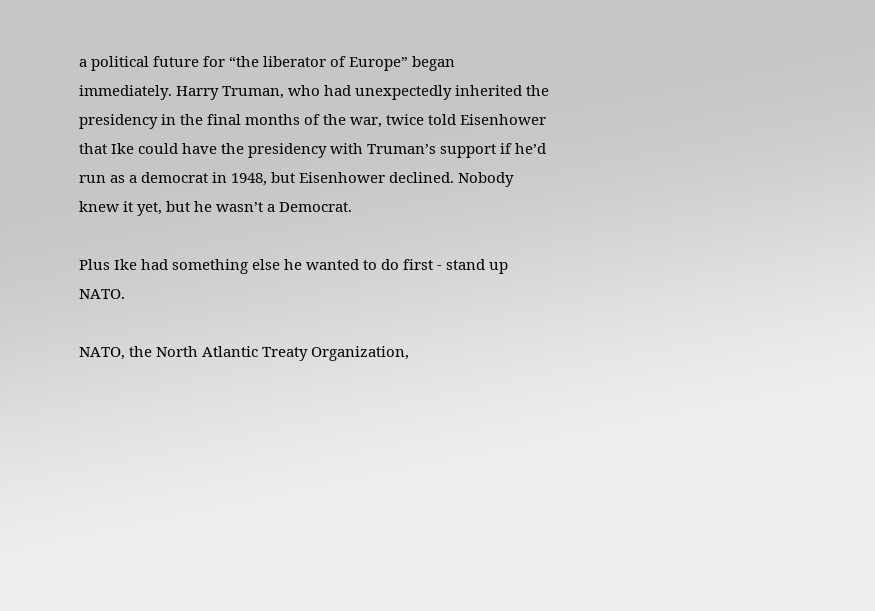a political future for “the liberator of Europe” began immediately. Harry Truman, who had unexpectedly inherited the presidency in the final months of the war, twice told Eisenhower that Ike could have the presidency with Truman’s support if he’d run as a democrat in 1948, but Eisenhower declined. Nobody knew it yet, but he wasn’t a Democrat.

Plus Ike had something else he wanted to do first - stand up NATO.

NATO, the North Atlantic Treaty Organization,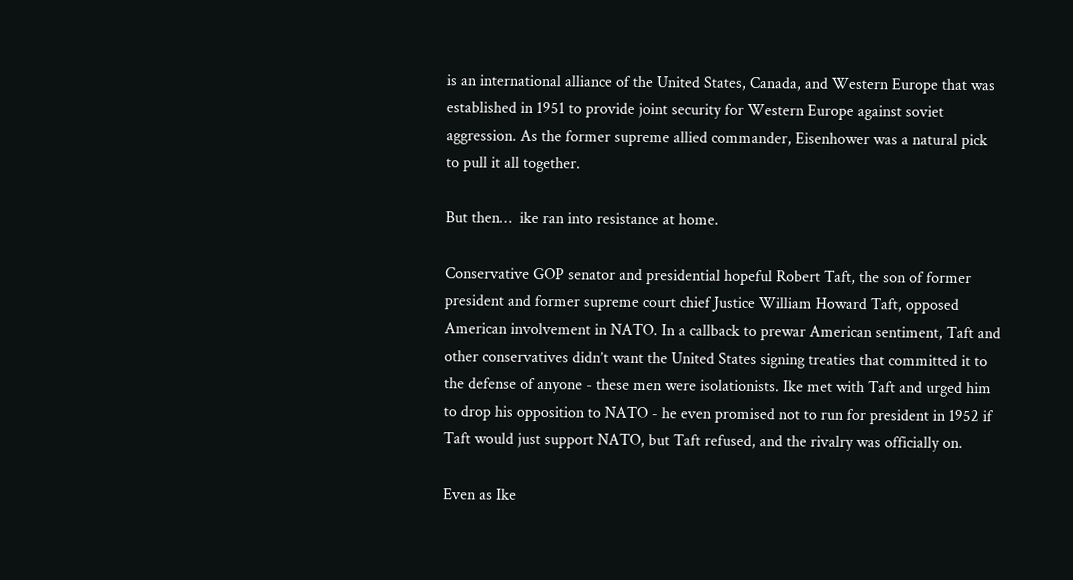is an international alliance of the United States, Canada, and Western Europe that was established in 1951 to provide joint security for Western Europe against soviet aggression. As the former supreme allied commander, Eisenhower was a natural pick to pull it all together.

But then…  ike ran into resistance at home.

Conservative GOP senator and presidential hopeful Robert Taft, the son of former president and former supreme court chief Justice William Howard Taft, opposed American involvement in NATO. In a callback to prewar American sentiment, Taft and other conservatives didn’t want the United States signing treaties that committed it to the defense of anyone - these men were isolationists. Ike met with Taft and urged him to drop his opposition to NATO - he even promised not to run for president in 1952 if Taft would just support NATO, but Taft refused, and the rivalry was officially on.

Even as Ike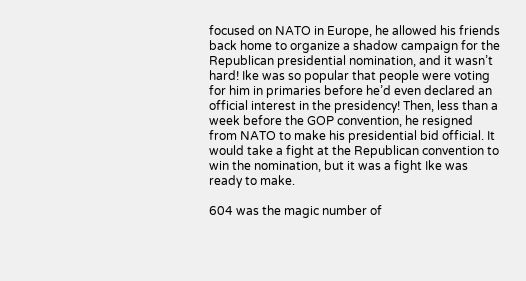focused on NATO in Europe, he allowed his friends back home to organize a shadow campaign for the Republican presidential nomination, and it wasn’t hard! Ike was so popular that people were voting for him in primaries before he’d even declared an official interest in the presidency! Then, less than a week before the GOP convention, he resigned from NATO to make his presidential bid official. It would take a fight at the Republican convention to win the nomination, but it was a fight Ike was ready to make.

604 was the magic number of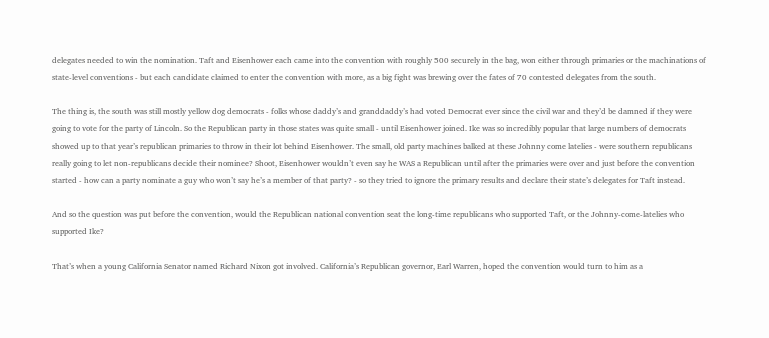delegates needed to win the nomination. Taft and Eisenhower each came into the convention with roughly 500 securely in the bag, won either through primaries or the machinations of state-level conventions - but each candidate claimed to enter the convention with more, as a big fight was brewing over the fates of 70 contested delegates from the south.

The thing is, the south was still mostly yellow dog democrats - folks whose daddy’s and granddaddy’s had voted Democrat ever since the civil war and they’d be damned if they were going to vote for the party of Lincoln. So the Republican party in those states was quite small - until Eisenhower joined. Ike was so incredibly popular that large numbers of democrats showed up to that year’s republican primaries to throw in their lot behind Eisenhower. The small, old party machines balked at these Johnny come latelies - were southern republicans really going to let non-republicans decide their nominee? Shoot, Eisenhower wouldn’t even say he WAS a Republican until after the primaries were over and just before the convention started - how can a party nominate a guy who won’t say he’s a member of that party? - so they tried to ignore the primary results and declare their state’s delegates for Taft instead.

And so the question was put before the convention, would the Republican national convention seat the long-time republicans who supported Taft, or the Johnny-come-latelies who supported Ike?

That’s when a young California Senator named Richard Nixon got involved. California’s Republican governor, Earl Warren, hoped the convention would turn to him as a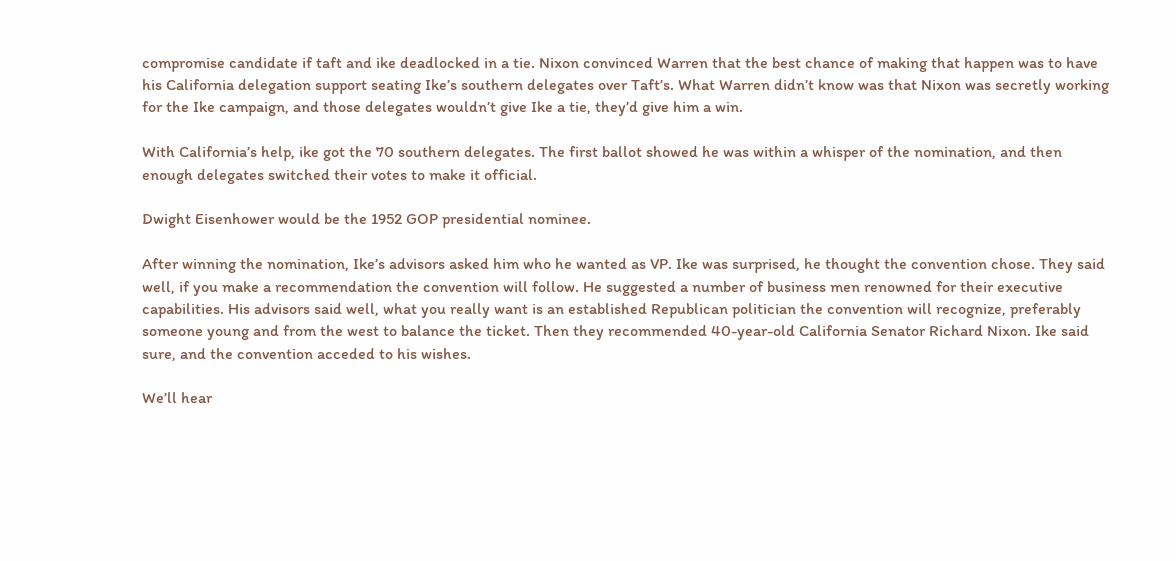compromise candidate if taft and ike deadlocked in a tie. Nixon convinced Warren that the best chance of making that happen was to have his California delegation support seating Ike’s southern delegates over Taft’s. What Warren didn’t know was that Nixon was secretly working for the Ike campaign, and those delegates wouldn’t give Ike a tie, they’d give him a win.

With California’s help, ike got the 70 southern delegates. The first ballot showed he was within a whisper of the nomination, and then enough delegates switched their votes to make it official.

Dwight Eisenhower would be the 1952 GOP presidential nominee.

After winning the nomination, Ike’s advisors asked him who he wanted as VP. Ike was surprised, he thought the convention chose. They said well, if you make a recommendation the convention will follow. He suggested a number of business men renowned for their executive capabilities. His advisors said well, what you really want is an established Republican politician the convention will recognize, preferably someone young and from the west to balance the ticket. Then they recommended 40-year-old California Senator Richard Nixon. Ike said sure, and the convention acceded to his wishes.

We’ll hear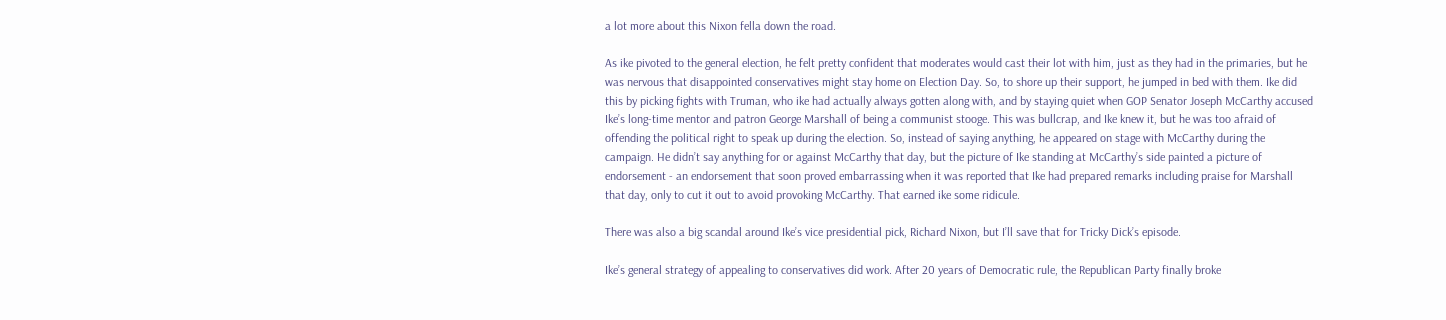a lot more about this Nixon fella down the road.

As ike pivoted to the general election, he felt pretty confident that moderates would cast their lot with him, just as they had in the primaries, but he was nervous that disappointed conservatives might stay home on Election Day. So, to shore up their support, he jumped in bed with them. Ike did this by picking fights with Truman, who ike had actually always gotten along with, and by staying quiet when GOP Senator Joseph McCarthy accused Ike’s long-time mentor and patron George Marshall of being a communist stooge. This was bullcrap, and Ike knew it, but he was too afraid of offending the political right to speak up during the election. So, instead of saying anything, he appeared on stage with McCarthy during the campaign. He didn’t say anything for or against McCarthy that day, but the picture of Ike standing at McCarthy’s side painted a picture of endorsement - an endorsement that soon proved embarrassing when it was reported that Ike had prepared remarks including praise for Marshall that day, only to cut it out to avoid provoking McCarthy. That earned ike some ridicule.

There was also a big scandal around Ike’s vice presidential pick, Richard Nixon, but I’ll save that for Tricky Dick’s episode.

Ike’s general strategy of appealing to conservatives did work. After 20 years of Democratic rule, the Republican Party finally broke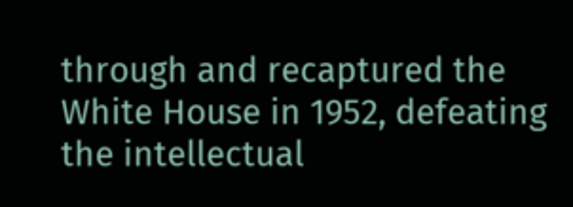through and recaptured the White House in 1952, defeating the intellectual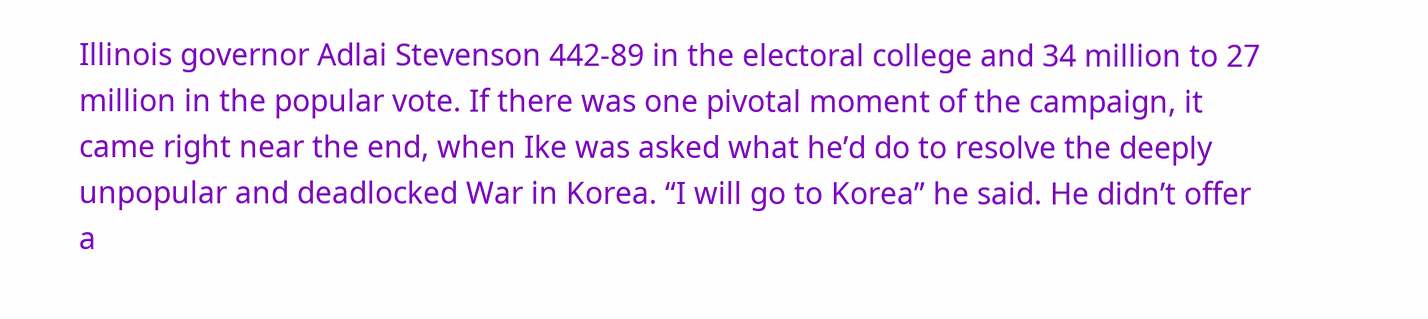Illinois governor Adlai Stevenson 442-89 in the electoral college and 34 million to 27 million in the popular vote. If there was one pivotal moment of the campaign, it came right near the end, when Ike was asked what he’d do to resolve the deeply unpopular and deadlocked War in Korea. “I will go to Korea” he said. He didn’t offer a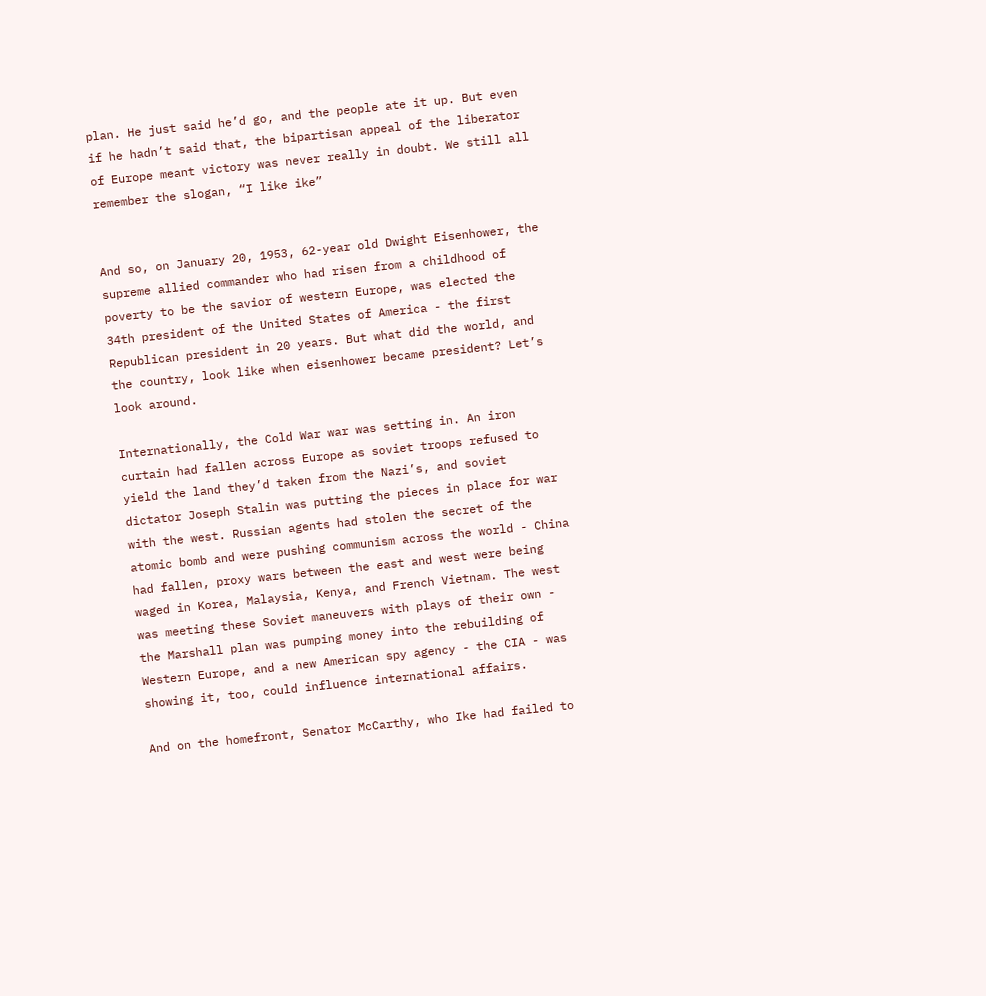plan. He just said he’d go, and the people ate it up. But even if he hadn’t said that, the bipartisan appeal of the liberator of Europe meant victory was never really in doubt. We still all remember the slogan, “I like ike”


And so, on January 20, 1953, 62-year old Dwight Eisenhower, the supreme allied commander who had risen from a childhood of poverty to be the savior of western Europe, was elected the 34th president of the United States of America - the first Republican president in 20 years. But what did the world, and the country, look like when eisenhower became president? Let’s look around.

Internationally, the Cold War war was setting in. An iron curtain had fallen across Europe as soviet troops refused to yield the land they’d taken from the Nazi’s, and soviet dictator Joseph Stalin was putting the pieces in place for war with the west. Russian agents had stolen the secret of the atomic bomb and were pushing communism across the world - China had fallen, proxy wars between the east and west were being waged in Korea, Malaysia, Kenya, and French Vietnam. The west was meeting these Soviet maneuvers with plays of their own - the Marshall plan was pumping money into the rebuilding of Western Europe, and a new American spy agency - the CIA - was showing it, too, could influence international affairs.

And on the homefront, Senator McCarthy, who Ike had failed to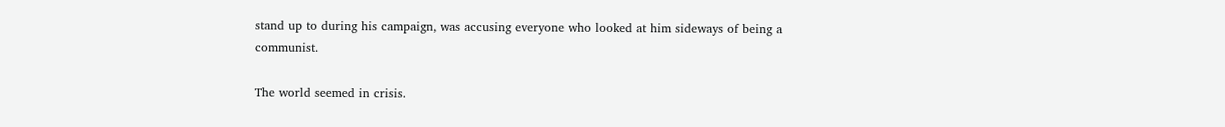stand up to during his campaign, was accusing everyone who looked at him sideways of being a communist.

The world seemed in crisis.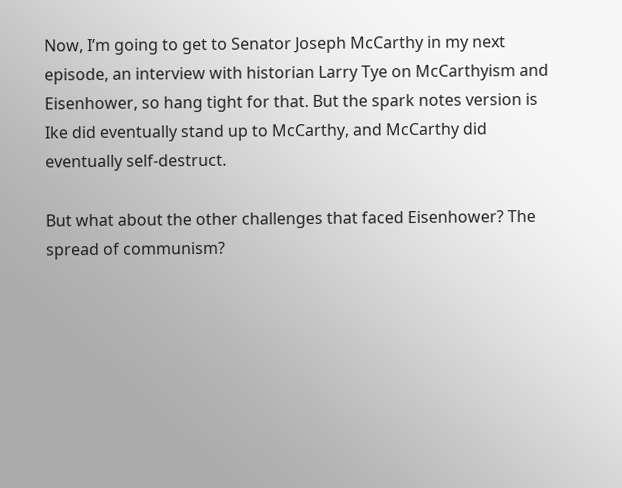Now, I’m going to get to Senator Joseph McCarthy in my next episode, an interview with historian Larry Tye on McCarthyism and Eisenhower, so hang tight for that. But the spark notes version is Ike did eventually stand up to McCarthy, and McCarthy did eventually self-destruct.

But what about the other challenges that faced Eisenhower? The spread of communism?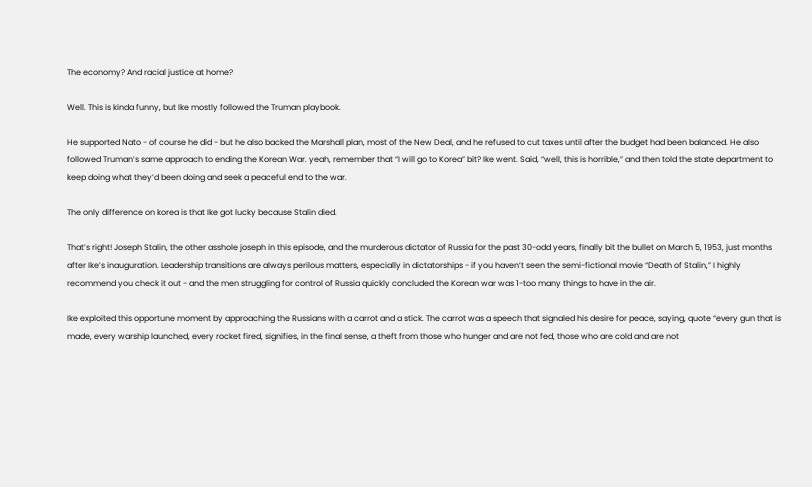The economy? And racial justice at home?

Well. This is kinda funny, but Ike mostly followed the Truman playbook.

He supported Nato - of course he did - but he also backed the Marshall plan, most of the New Deal, and he refused to cut taxes until after the budget had been balanced. He also followed Truman’s same approach to ending the Korean War. yeah, remember that “I will go to Korea” bit? Ike went. Said, “well, this is horrible,” and then told the state department to keep doing what they’d been doing and seek a peaceful end to the war.

The only difference on korea is that Ike got lucky because Stalin died.

That’s right! Joseph Stalin, the other asshole joseph in this episode, and the murderous dictator of Russia for the past 30-odd years, finally bit the bullet on March 5, 1953, just months after Ike’s inauguration. Leadership transitions are always perilous matters, especially in dictatorships - if you haven’t seen the semi-fictional movie “Death of Stalin,” I highly recommend you check it out - and the men struggling for control of Russia quickly concluded the Korean war was 1-too many things to have in the air.

Ike exploited this opportune moment by approaching the Russians with a carrot and a stick. The carrot was a speech that signaled his desire for peace, saying, quote “every gun that is made, every warship launched, every rocket fired, signifies, in the final sense, a theft from those who hunger and are not fed, those who are cold and are not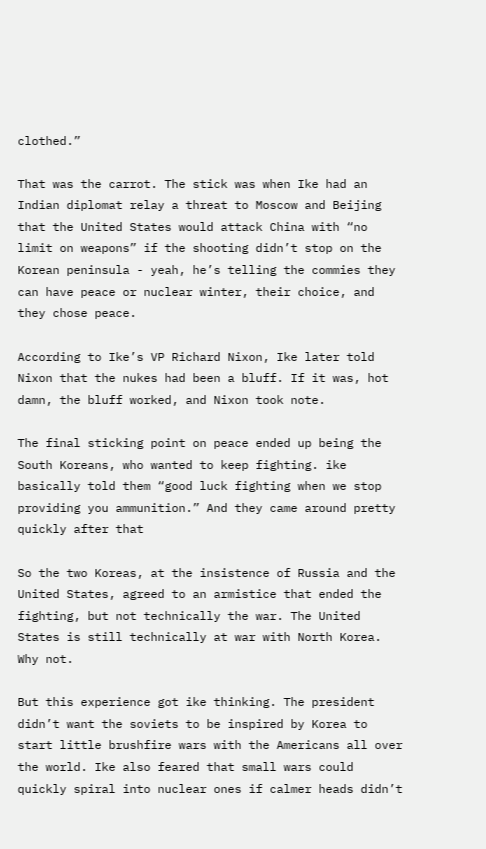clothed.”

That was the carrot. The stick was when Ike had an Indian diplomat relay a threat to Moscow and Beijing that the United States would attack China with “no limit on weapons” if the shooting didn’t stop on the Korean peninsula - yeah, he’s telling the commies they can have peace or nuclear winter, their choice, and they chose peace.

According to Ike’s VP Richard Nixon, Ike later told Nixon that the nukes had been a bluff. If it was, hot damn, the bluff worked, and Nixon took note.

The final sticking point on peace ended up being the South Koreans, who wanted to keep fighting. ike basically told them “good luck fighting when we stop providing you ammunition.” And they came around pretty quickly after that

So the two Koreas, at the insistence of Russia and the United States, agreed to an armistice that ended the fighting, but not technically the war. The United States is still technically at war with North Korea. Why not.

But this experience got ike thinking. The president didn’t want the soviets to be inspired by Korea to start little brushfire wars with the Americans all over the world. Ike also feared that small wars could quickly spiral into nuclear ones if calmer heads didn’t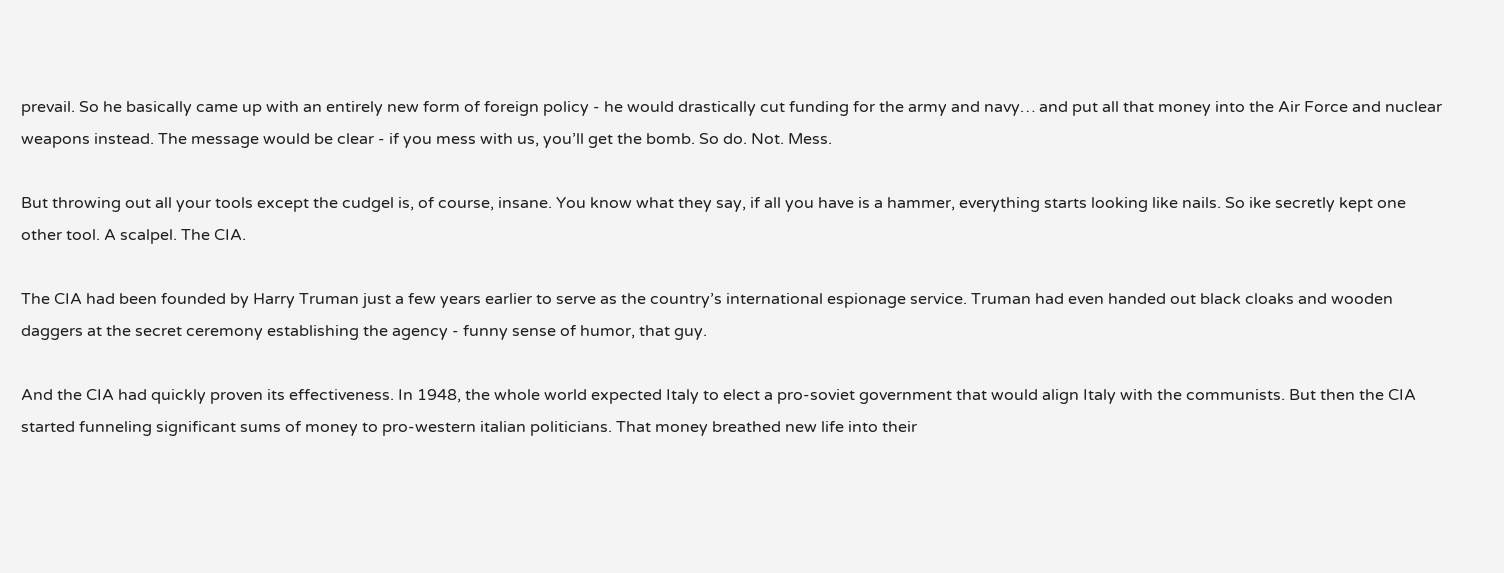prevail. So he basically came up with an entirely new form of foreign policy - he would drastically cut funding for the army and navy… and put all that money into the Air Force and nuclear weapons instead. The message would be clear - if you mess with us, you’ll get the bomb. So do. Not. Mess.

But throwing out all your tools except the cudgel is, of course, insane. You know what they say, if all you have is a hammer, everything starts looking like nails. So ike secretly kept one other tool. A scalpel. The CIA.

The CIA had been founded by Harry Truman just a few years earlier to serve as the country’s international espionage service. Truman had even handed out black cloaks and wooden daggers at the secret ceremony establishing the agency - funny sense of humor, that guy.

And the CIA had quickly proven its effectiveness. In 1948, the whole world expected Italy to elect a pro-soviet government that would align Italy with the communists. But then the CIA started funneling significant sums of money to pro-western italian politicians. That money breathed new life into their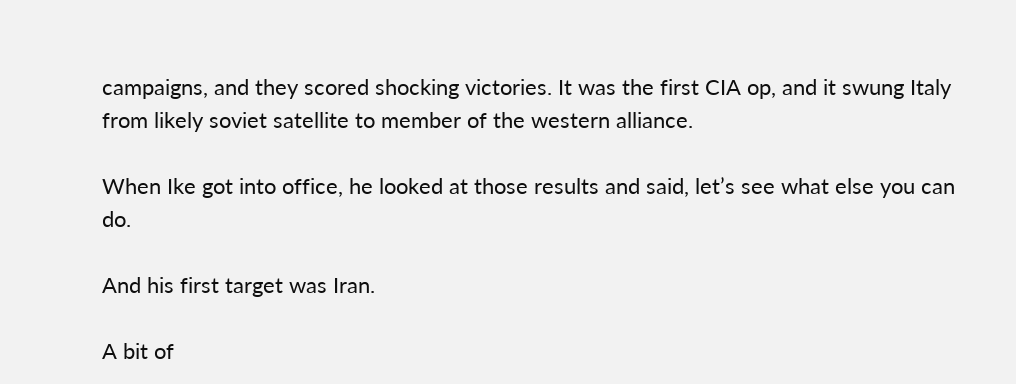campaigns, and they scored shocking victories. It was the first CIA op, and it swung Italy from likely soviet satellite to member of the western alliance.

When Ike got into office, he looked at those results and said, let’s see what else you can do.

And his first target was Iran.

A bit of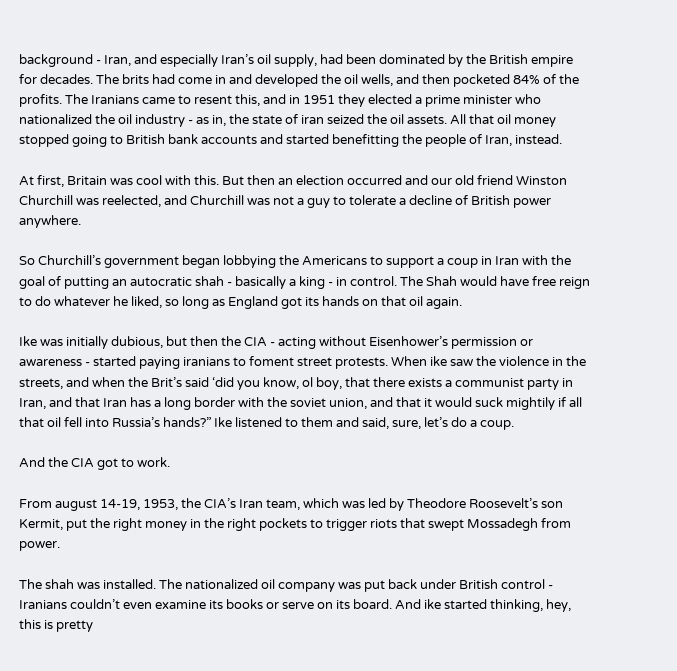background - Iran, and especially Iran’s oil supply, had been dominated by the British empire for decades. The brits had come in and developed the oil wells, and then pocketed 84% of the profits. The Iranians came to resent this, and in 1951 they elected a prime minister who nationalized the oil industry - as in, the state of iran seized the oil assets. All that oil money stopped going to British bank accounts and started benefitting the people of Iran, instead.

At first, Britain was cool with this. But then an election occurred and our old friend Winston Churchill was reelected, and Churchill was not a guy to tolerate a decline of British power anywhere.

So Churchill’s government began lobbying the Americans to support a coup in Iran with the goal of putting an autocratic shah - basically a king - in control. The Shah would have free reign to do whatever he liked, so long as England got its hands on that oil again.

Ike was initially dubious, but then the CIA - acting without Eisenhower’s permission or awareness - started paying iranians to foment street protests. When ike saw the violence in the streets, and when the Brit’s said ‘did you know, ol boy, that there exists a communist party in Iran, and that Iran has a long border with the soviet union, and that it would suck mightily if all that oil fell into Russia’s hands?” Ike listened to them and said, sure, let’s do a coup.

And the CIA got to work.

From august 14-19, 1953, the CIA’s Iran team, which was led by Theodore Roosevelt’s son Kermit, put the right money in the right pockets to trigger riots that swept Mossadegh from power.

The shah was installed. The nationalized oil company was put back under British control - Iranians couldn’t even examine its books or serve on its board. And ike started thinking, hey, this is pretty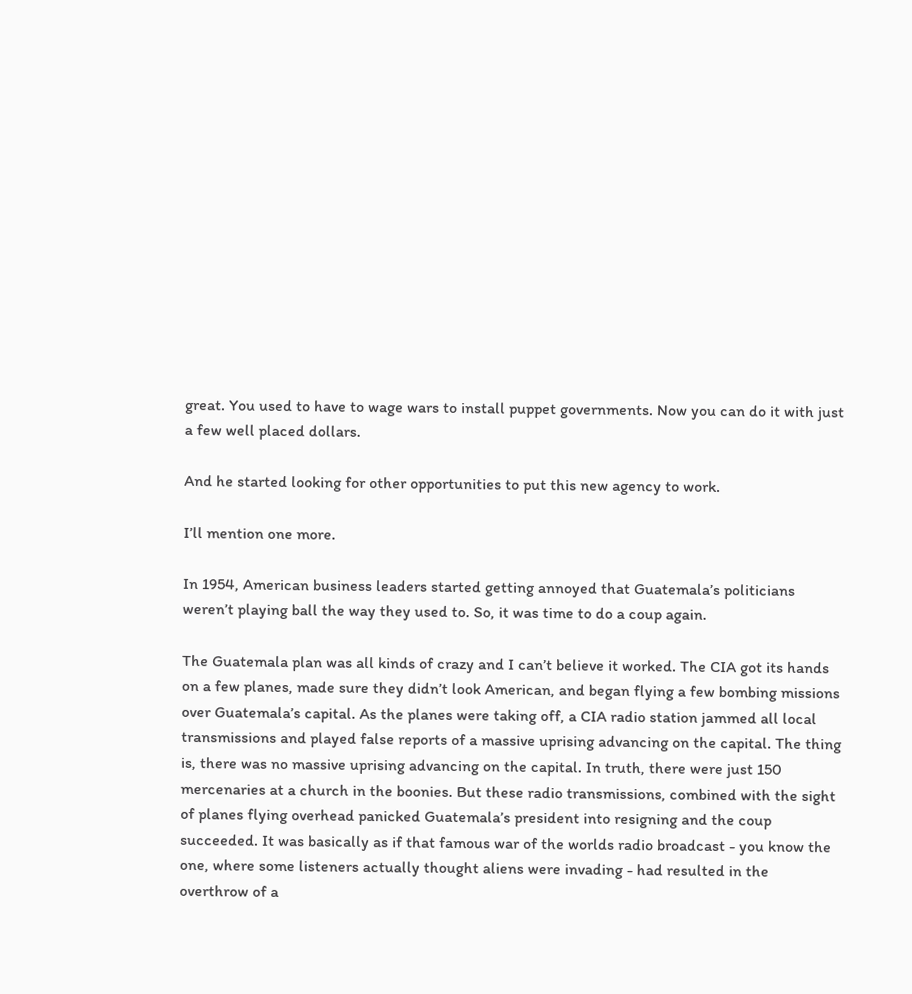great. You used to have to wage wars to install puppet governments. Now you can do it with just a few well placed dollars.

And he started looking for other opportunities to put this new agency to work.

I’ll mention one more.

In 1954, American business leaders started getting annoyed that Guatemala’s politicians weren’t playing ball the way they used to. So, it was time to do a coup again.

The Guatemala plan was all kinds of crazy and I can’t believe it worked. The CIA got its hands on a few planes, made sure they didn’t look American, and began flying a few bombing missions over Guatemala’s capital. As the planes were taking off, a CIA radio station jammed all local transmissions and played false reports of a massive uprising advancing on the capital. The thing is, there was no massive uprising advancing on the capital. In truth, there were just 150 mercenaries at a church in the boonies. But these radio transmissions, combined with the sight of planes flying overhead panicked Guatemala’s president into resigning and the coup succeeded. It was basically as if that famous war of the worlds radio broadcast - you know the one, where some listeners actually thought aliens were invading - had resulted in the overthrow of a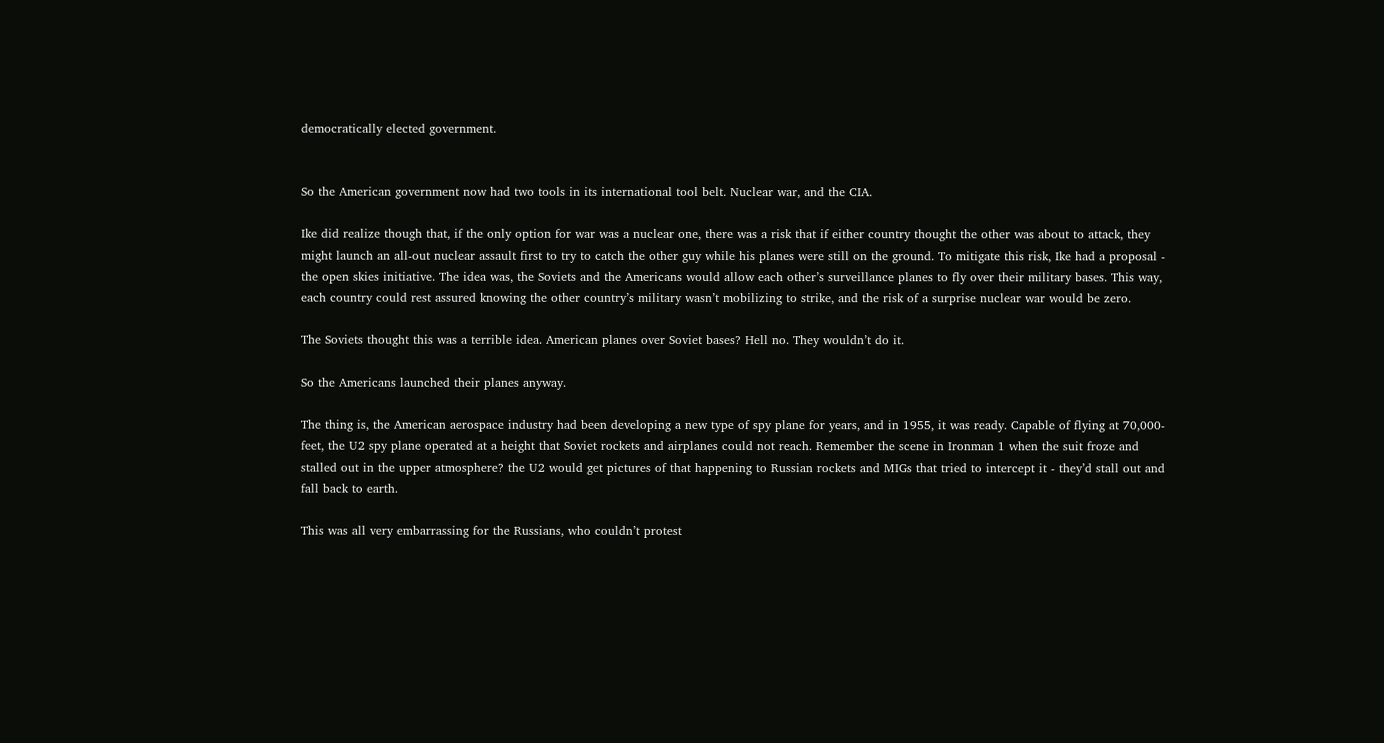democratically elected government.


So the American government now had two tools in its international tool belt. Nuclear war, and the CIA.

Ike did realize though that, if the only option for war was a nuclear one, there was a risk that if either country thought the other was about to attack, they might launch an all-out nuclear assault first to try to catch the other guy while his planes were still on the ground. To mitigate this risk, Ike had a proposal - the open skies initiative. The idea was, the Soviets and the Americans would allow each other’s surveillance planes to fly over their military bases. This way, each country could rest assured knowing the other country’s military wasn’t mobilizing to strike, and the risk of a surprise nuclear war would be zero.

The Soviets thought this was a terrible idea. American planes over Soviet bases? Hell no. They wouldn’t do it.

So the Americans launched their planes anyway.

The thing is, the American aerospace industry had been developing a new type of spy plane for years, and in 1955, it was ready. Capable of flying at 70,000-feet, the U2 spy plane operated at a height that Soviet rockets and airplanes could not reach. Remember the scene in Ironman 1 when the suit froze and stalled out in the upper atmosphere? the U2 would get pictures of that happening to Russian rockets and MIGs that tried to intercept it - they’d stall out and fall back to earth.

This was all very embarrassing for the Russians, who couldn’t protest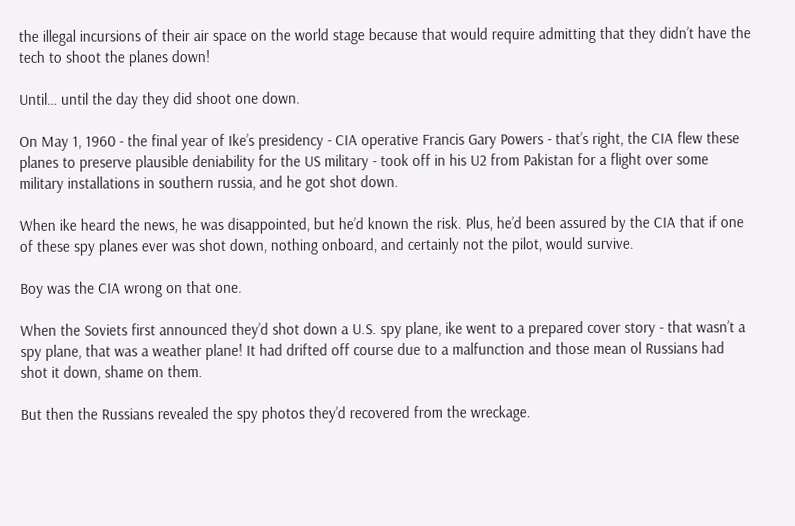the illegal incursions of their air space on the world stage because that would require admitting that they didn’t have the tech to shoot the planes down!

Until… until the day they did shoot one down.

On May 1, 1960 - the final year of Ike’s presidency - CIA operative Francis Gary Powers - that’s right, the CIA flew these planes to preserve plausible deniability for the US military - took off in his U2 from Pakistan for a flight over some military installations in southern russia, and he got shot down.

When ike heard the news, he was disappointed, but he’d known the risk. Plus, he’d been assured by the CIA that if one of these spy planes ever was shot down, nothing onboard, and certainly not the pilot, would survive.

Boy was the CIA wrong on that one.

When the Soviets first announced they’d shot down a U.S. spy plane, ike went to a prepared cover story - that wasn’t a spy plane, that was a weather plane! It had drifted off course due to a malfunction and those mean ol Russians had shot it down, shame on them.

But then the Russians revealed the spy photos they’d recovered from the wreckage.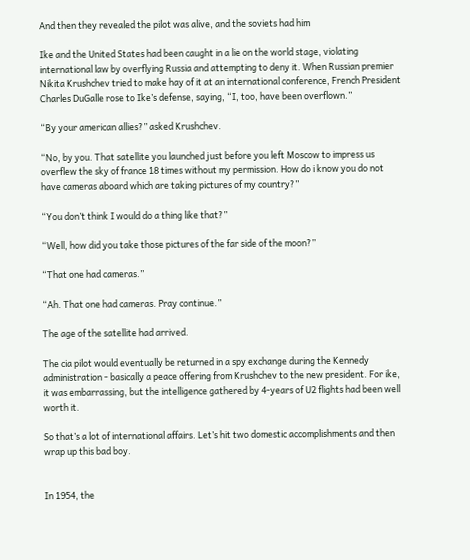And then they revealed the pilot was alive, and the soviets had him

Ike and the United States had been caught in a lie on the world stage, violating international law by overflying Russia and attempting to deny it. When Russian premier Nikita Krushchev tried to make hay of it at an international conference, French President Charles DuGalle rose to Ike’s defense, saying, “I, too, have been overflown.”

“By your american allies?” asked Krushchev.

“No, by you. That satellite you launched just before you left Moscow to impress us overflew the sky of france 18 times without my permission. How do i know you do not have cameras aboard which are taking pictures of my country?”

“You don’t think I would do a thing like that?”

“Well, how did you take those pictures of the far side of the moon?”

“That one had cameras.”

“Ah. That one had cameras. Pray continue.”

The age of the satellite had arrived.

The cia pilot would eventually be returned in a spy exchange during the Kennedy administration - basically a peace offering from Krushchev to the new president. For ike, it was embarrassing, but the intelligence gathered by 4-years of U2 flights had been well worth it.

So that’s a lot of international affairs. Let’s hit two domestic accomplishments and then wrap up this bad boy.


In 1954, the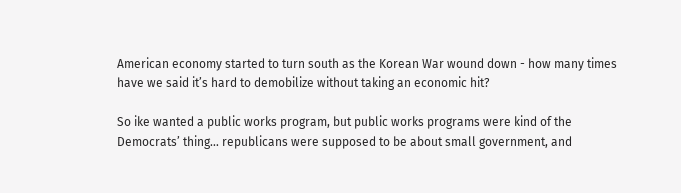American economy started to turn south as the Korean War wound down - how many times have we said it’s hard to demobilize without taking an economic hit?

So ike wanted a public works program, but public works programs were kind of the Democrats’ thing… republicans were supposed to be about small government, and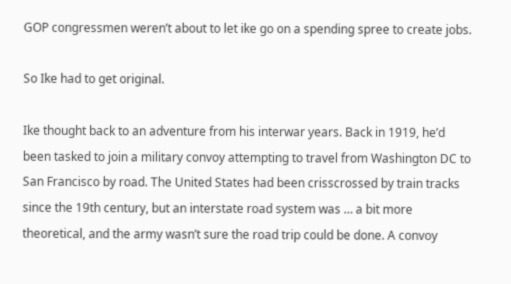GOP congressmen weren’t about to let ike go on a spending spree to create jobs.

So Ike had to get original.

Ike thought back to an adventure from his interwar years. Back in 1919, he’d been tasked to join a military convoy attempting to travel from Washington DC to San Francisco by road. The United States had been crisscrossed by train tracks since the 19th century, but an interstate road system was … a bit more theoretical, and the army wasn’t sure the road trip could be done. A convoy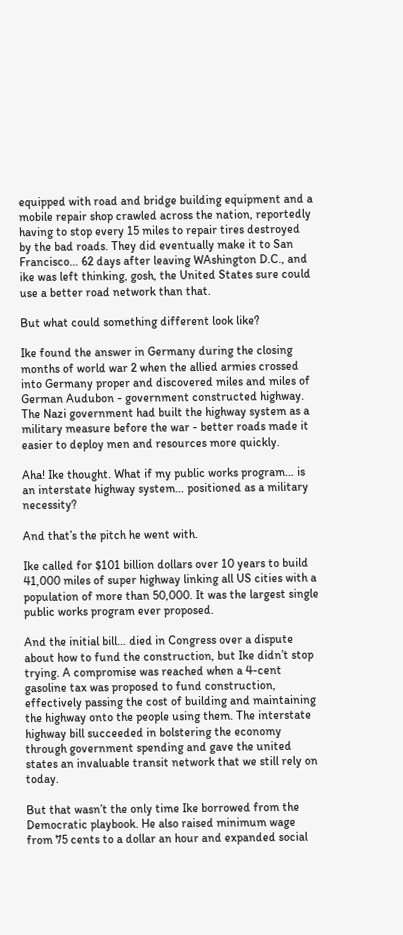equipped with road and bridge building equipment and a mobile repair shop crawled across the nation, reportedly having to stop every 15 miles to repair tires destroyed by the bad roads. They did eventually make it to San Francisco… 62 days after leaving WAshington D.C., and ike was left thinking, gosh, the United States sure could use a better road network than that.

But what could something different look like?

Ike found the answer in Germany during the closing months of world war 2 when the allied armies crossed into Germany proper and discovered miles and miles of German Audubon - government constructed highway. The Nazi government had built the highway system as a military measure before the war - better roads made it easier to deploy men and resources more quickly.

Aha! Ike thought. What if my public works program… is an interstate highway system… positioned as a military necessity?

And that’s the pitch he went with.

Ike called for $101 billion dollars over 10 years to build 41,000 miles of super highway linking all US cities with a population of more than 50,000. It was the largest single public works program ever proposed.

And the initial bill… died in Congress over a dispute about how to fund the construction, but Ike didn’t stop trying. A compromise was reached when a 4-cent gasoline tax was proposed to fund construction, effectively passing the cost of building and maintaining the highway onto the people using them. The interstate highway bill succeeded in bolstering the economy through government spending and gave the united states an invaluable transit network that we still rely on today.

But that wasn’t the only time Ike borrowed from the Democratic playbook. He also raised minimum wage from 75 cents to a dollar an hour and expanded social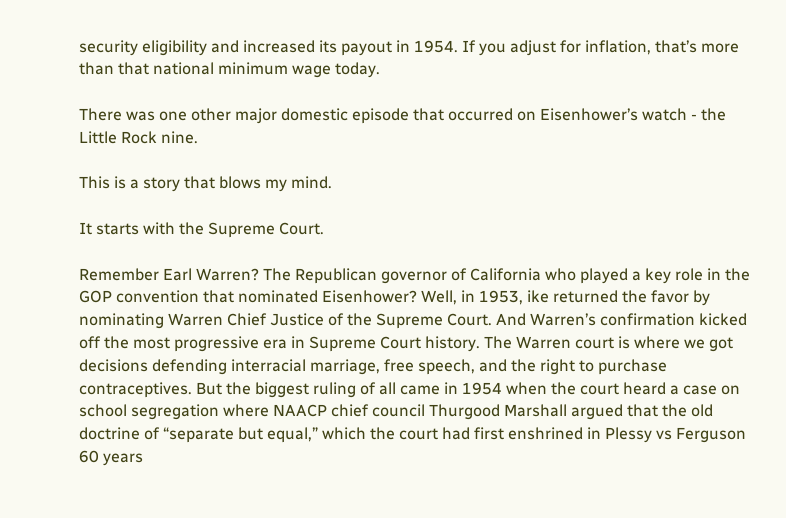security eligibility and increased its payout in 1954. If you adjust for inflation, that’s more than that national minimum wage today.

There was one other major domestic episode that occurred on Eisenhower’s watch - the Little Rock nine.

This is a story that blows my mind.

It starts with the Supreme Court.

Remember Earl Warren? The Republican governor of California who played a key role in the GOP convention that nominated Eisenhower? Well, in 1953, ike returned the favor by nominating Warren Chief Justice of the Supreme Court. And Warren’s confirmation kicked off the most progressive era in Supreme Court history. The Warren court is where we got decisions defending interracial marriage, free speech, and the right to purchase contraceptives. But the biggest ruling of all came in 1954 when the court heard a case on school segregation where NAACP chief council Thurgood Marshall argued that the old doctrine of “separate but equal,” which the court had first enshrined in Plessy vs Ferguson 60 years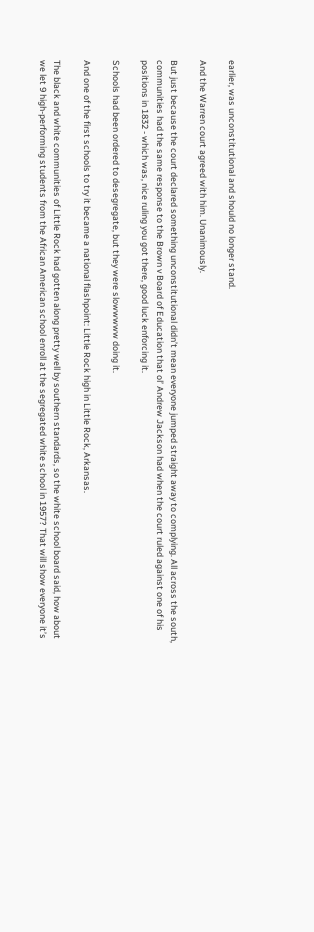earlier, was unconstitutional and should no longer stand.

And the Warren court agreed with him. Unanimously.

But just because the court declared something unconstitutional didn’t mean everyone jumped straight away to complying. All across the south, communities had the same response to the Brown v Board of Education that ol’ Andrew Jackson had when the court ruled against one of his positions in 1832 - which was, nice ruling you got there, good luck enforcing it.

Schools had been ordered to desegregate, but they were slowwwww doing it.

And one of the first schools to try it became a national flashpoint: Little Rock high in Little Rock, Arkansas.

The black and white communities of Little Rock had gotten along pretty well by southern standards, so the white school board said, how about we let 9 high-performing students from the African American school enroll at the segregated white school in 1957? That will show everyone it’s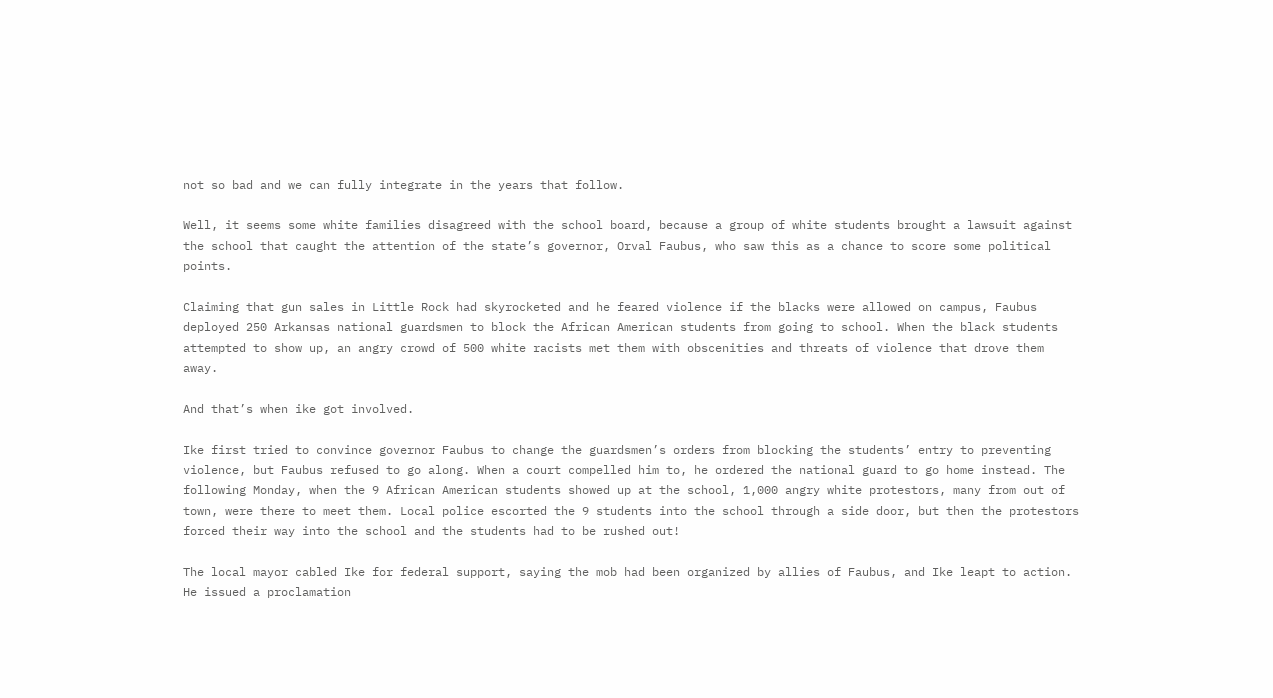not so bad and we can fully integrate in the years that follow.

Well, it seems some white families disagreed with the school board, because a group of white students brought a lawsuit against the school that caught the attention of the state’s governor, Orval Faubus, who saw this as a chance to score some political points.

Claiming that gun sales in Little Rock had skyrocketed and he feared violence if the blacks were allowed on campus, Faubus deployed 250 Arkansas national guardsmen to block the African American students from going to school. When the black students attempted to show up, an angry crowd of 500 white racists met them with obscenities and threats of violence that drove them away.

And that’s when ike got involved.

Ike first tried to convince governor Faubus to change the guardsmen’s orders from blocking the students’ entry to preventing violence, but Faubus refused to go along. When a court compelled him to, he ordered the national guard to go home instead. The following Monday, when the 9 African American students showed up at the school, 1,000 angry white protestors, many from out of town, were there to meet them. Local police escorted the 9 students into the school through a side door, but then the protestors forced their way into the school and the students had to be rushed out!

The local mayor cabled Ike for federal support, saying the mob had been organized by allies of Faubus, and Ike leapt to action. He issued a proclamation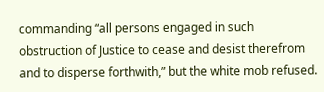commanding “all persons engaged in such obstruction of Justice to cease and desist therefrom and to disperse forthwith,” but the white mob refused.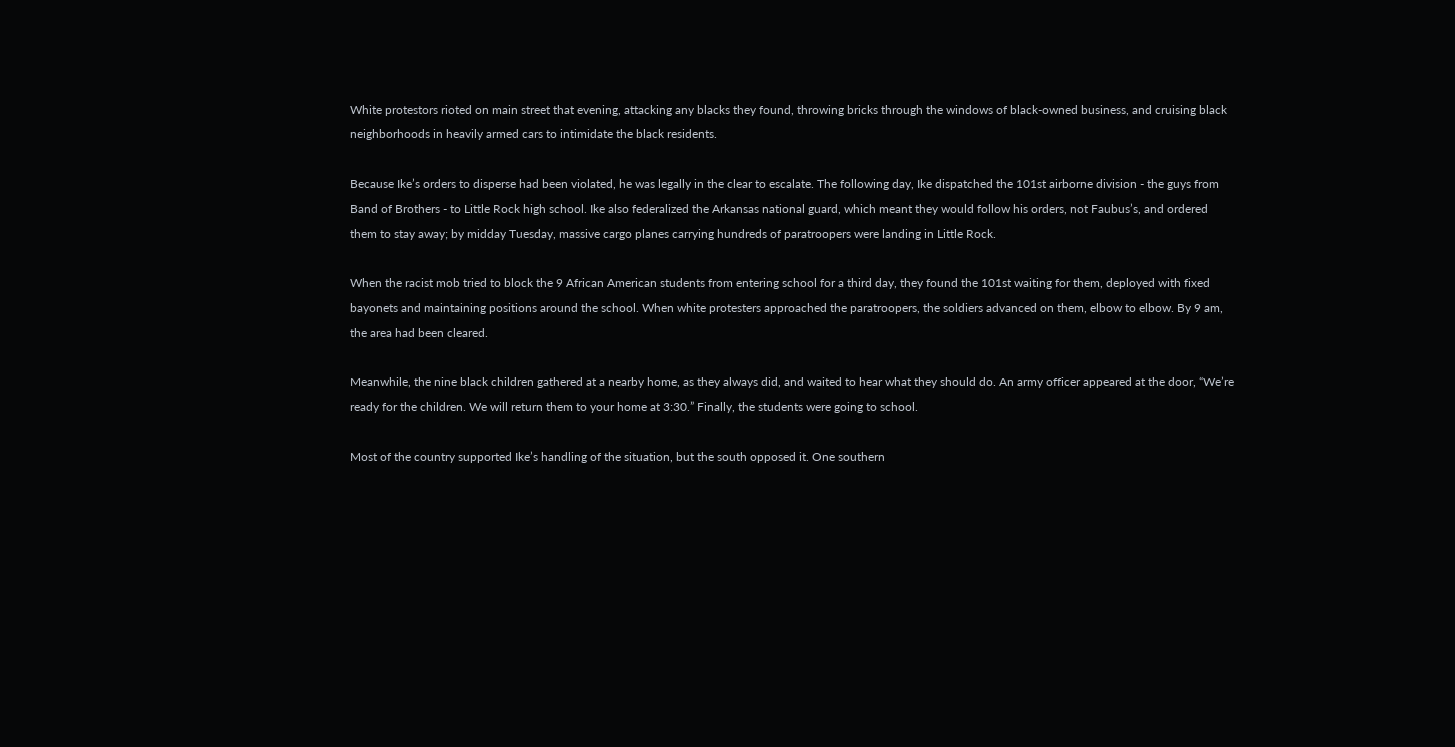White protestors rioted on main street that evening, attacking any blacks they found, throwing bricks through the windows of black-owned business, and cruising black neighborhoods in heavily armed cars to intimidate the black residents.

Because Ike’s orders to disperse had been violated, he was legally in the clear to escalate. The following day, Ike dispatched the 101st airborne division - the guys from Band of Brothers - to Little Rock high school. Ike also federalized the Arkansas national guard, which meant they would follow his orders, not Faubus’s, and ordered them to stay away; by midday Tuesday, massive cargo planes carrying hundreds of paratroopers were landing in Little Rock.

When the racist mob tried to block the 9 African American students from entering school for a third day, they found the 101st waiting for them, deployed with fixed bayonets and maintaining positions around the school. When white protesters approached the paratroopers, the soldiers advanced on them, elbow to elbow. By 9 am, the area had been cleared.

Meanwhile, the nine black children gathered at a nearby home, as they always did, and waited to hear what they should do. An army officer appeared at the door, “We’re ready for the children. We will return them to your home at 3:30.” Finally, the students were going to school.

Most of the country supported Ike’s handling of the situation, but the south opposed it. One southern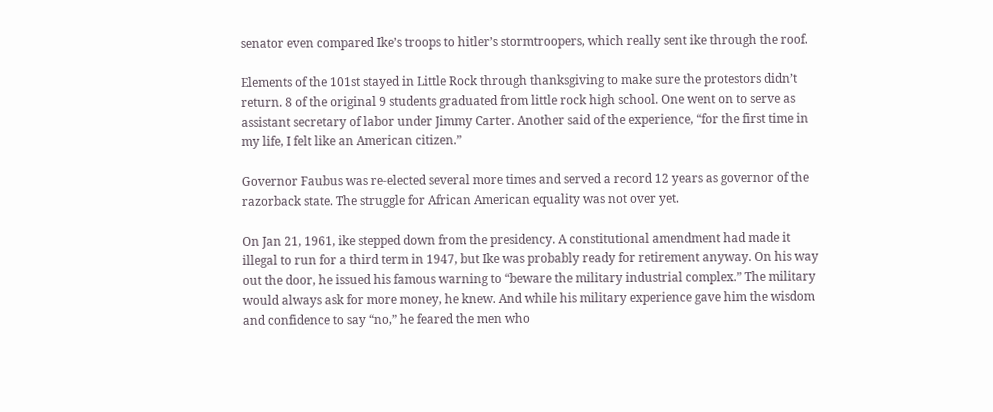senator even compared Ike’s troops to hitler’s stormtroopers, which really sent ike through the roof.

Elements of the 101st stayed in Little Rock through thanksgiving to make sure the protestors didn’t return. 8 of the original 9 students graduated from little rock high school. One went on to serve as assistant secretary of labor under Jimmy Carter. Another said of the experience, “for the first time in my life, I felt like an American citizen.”

Governor Faubus was re-elected several more times and served a record 12 years as governor of the razorback state. The struggle for African American equality was not over yet.

On Jan 21, 1961, ike stepped down from the presidency. A constitutional amendment had made it illegal to run for a third term in 1947, but Ike was probably ready for retirement anyway. On his way out the door, he issued his famous warning to “beware the military industrial complex.” The military would always ask for more money, he knew. And while his military experience gave him the wisdom and confidence to say “no,” he feared the men who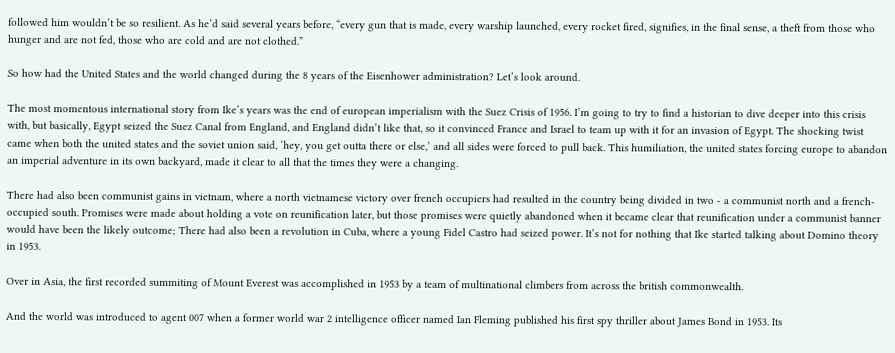followed him wouldn’t be so resilient. As he’d said several years before, “every gun that is made, every warship launched, every rocket fired, signifies, in the final sense, a theft from those who hunger and are not fed, those who are cold and are not clothed.”

So how had the United States and the world changed during the 8 years of the Eisenhower administration? Let’s look around.

The most momentous international story from Ike’s years was the end of european imperialism with the Suez Crisis of 1956. I’m going to try to find a historian to dive deeper into this crisis with, but basically, Egypt seized the Suez Canal from England, and England didn’t like that, so it convinced France and Israel to team up with it for an invasion of Egypt. The shocking twist came when both the united states and the soviet union said, ‘hey, you get outta there or else,’ and all sides were forced to pull back. This humiliation, the united states forcing europe to abandon an imperial adventure in its own backyard, made it clear to all that the times they were a changing.

There had also been communist gains in vietnam, where a north vietnamese victory over french occupiers had resulted in the country being divided in two - a communist north and a french-occupied south. Promises were made about holding a vote on reunification later, but those promises were quietly abandoned when it became clear that reunification under a communist banner would have been the likely outcome; There had also been a revolution in Cuba, where a young Fidel Castro had seized power. It’s not for nothing that Ike started talking about Domino theory in 1953.

Over in Asia, the first recorded summiting of Mount Everest was accomplished in 1953 by a team of multinational climbers from across the british commonwealth.

And the world was introduced to agent 007 when a former world war 2 intelligence officer named Ian Fleming published his first spy thriller about James Bond in 1953. Its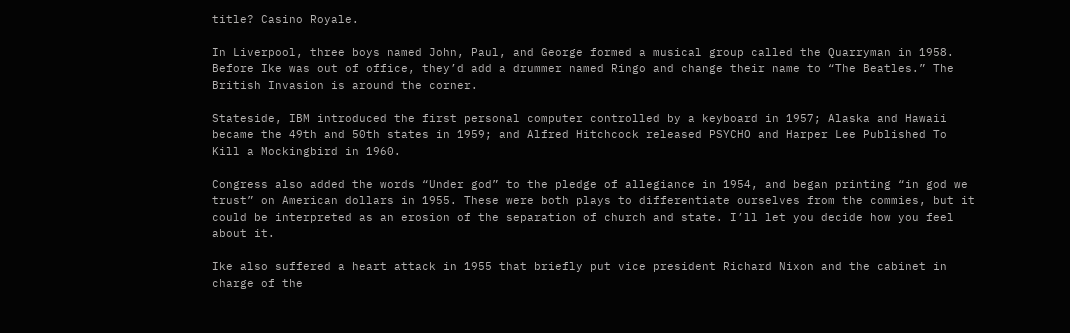title? Casino Royale.

In Liverpool, three boys named John, Paul, and George formed a musical group called the Quarryman in 1958. Before Ike was out of office, they’d add a drummer named Ringo and change their name to “The Beatles.” The British Invasion is around the corner.

Stateside, IBM introduced the first personal computer controlled by a keyboard in 1957; Alaska and Hawaii became the 49th and 50th states in 1959; and Alfred Hitchcock released PSYCHO and Harper Lee Published To Kill a Mockingbird in 1960.

Congress also added the words “Under god” to the pledge of allegiance in 1954, and began printing “in god we trust” on American dollars in 1955. These were both plays to differentiate ourselves from the commies, but it could be interpreted as an erosion of the separation of church and state. I’ll let you decide how you feel about it.

Ike also suffered a heart attack in 1955 that briefly put vice president Richard Nixon and the cabinet in charge of the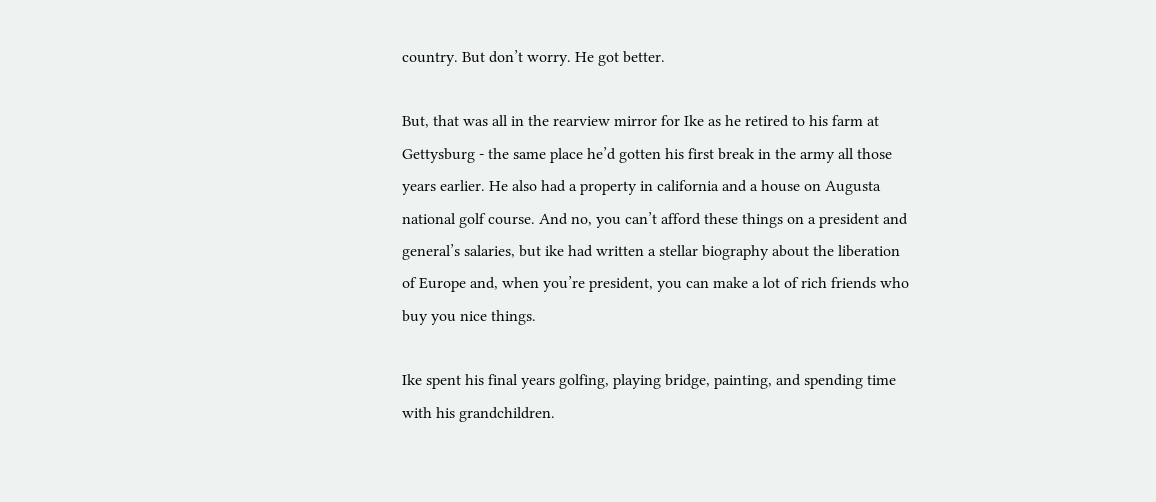country. But don’t worry. He got better.

But, that was all in the rearview mirror for Ike as he retired to his farm at Gettysburg - the same place he’d gotten his first break in the army all those years earlier. He also had a property in california and a house on Augusta national golf course. And no, you can’t afford these things on a president and general’s salaries, but ike had written a stellar biography about the liberation of Europe and, when you’re president, you can make a lot of rich friends who buy you nice things.

Ike spent his final years golfing, playing bridge, painting, and spending time with his grandchildren.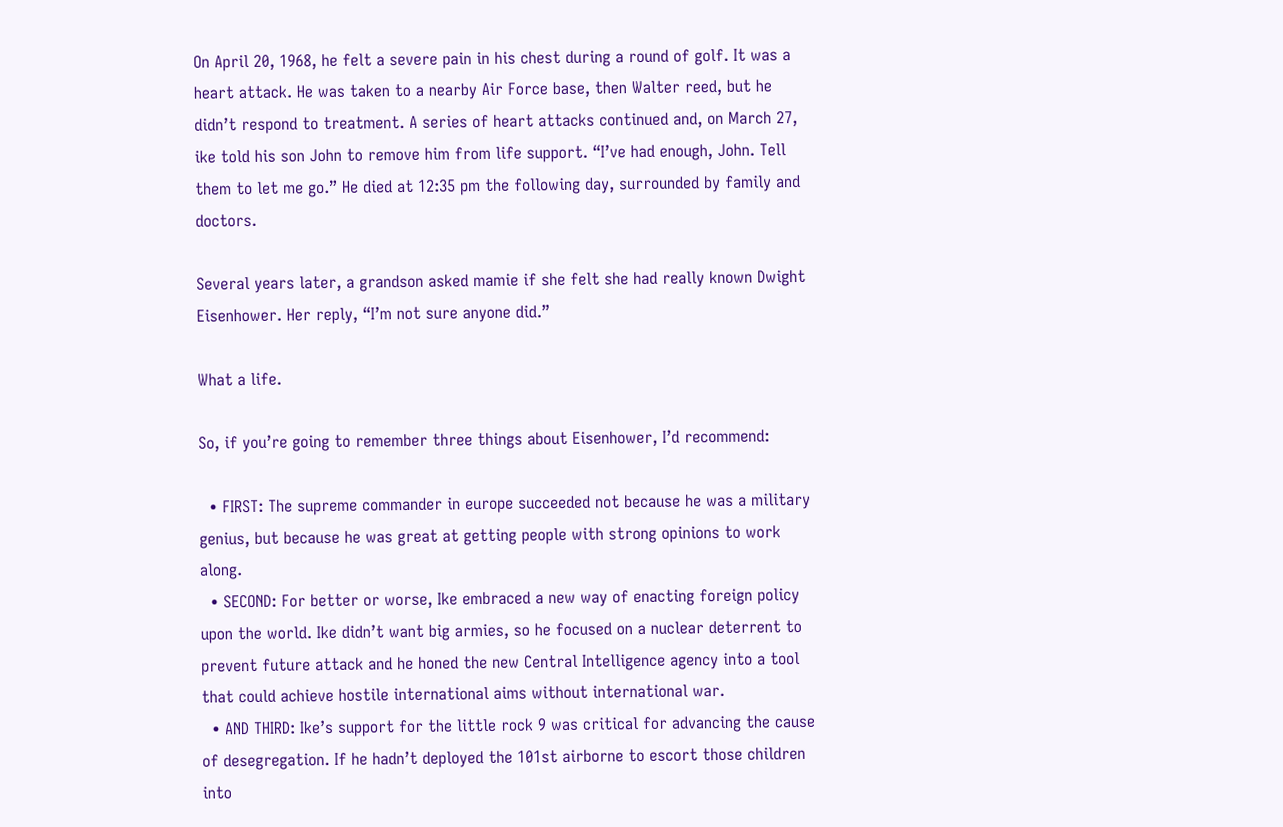On April 20, 1968, he felt a severe pain in his chest during a round of golf. It was a heart attack. He was taken to a nearby Air Force base, then Walter reed, but he didn’t respond to treatment. A series of heart attacks continued and, on March 27, ike told his son John to remove him from life support. “I’ve had enough, John. Tell them to let me go.” He died at 12:35 pm the following day, surrounded by family and doctors.

Several years later, a grandson asked mamie if she felt she had really known Dwight Eisenhower. Her reply, “I’m not sure anyone did.”

What a life.

So, if you’re going to remember three things about Eisenhower, I’d recommend:

  • FIRST: The supreme commander in europe succeeded not because he was a military genius, but because he was great at getting people with strong opinions to work along.
  • SECOND: For better or worse, Ike embraced a new way of enacting foreign policy upon the world. Ike didn’t want big armies, so he focused on a nuclear deterrent to prevent future attack and he honed the new Central Intelligence agency into a tool that could achieve hostile international aims without international war.
  • AND THIRD: Ike’s support for the little rock 9 was critical for advancing the cause of desegregation. If he hadn’t deployed the 101st airborne to escort those children into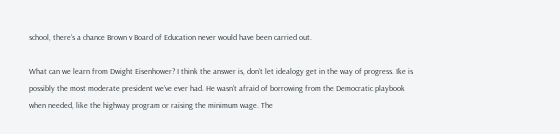school, there’s a chance Brown v Board of Education never would have been carried out.

What can we learn from Dwight Eisenhower? I think the answer is, don’t let idealogy get in the way of progress. Ike is possibly the most moderate president we’ve ever had. He wasn’t afraid of borrowing from the Democratic playbook when needed, like the highway program or raising the minimum wage. The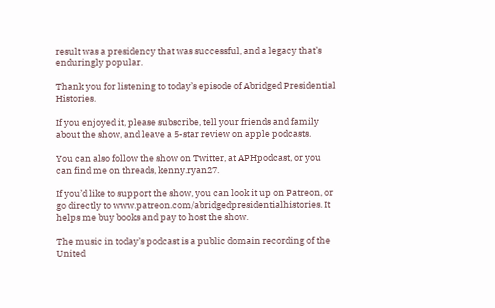result was a presidency that was successful, and a legacy that’s enduringly popular.

Thank you for listening to today’s episode of Abridged Presidential Histories.

If you enjoyed it, please subscribe, tell your friends and family about the show, and leave a 5-star review on apple podcasts.

You can also follow the show on Twitter, at APHpodcast, or you can find me on threads, kenny.ryan27.

If you’d like to support the show, you can look it up on Patreon, or go directly to www.patreon.com/abridgedpresidentialhistories. It helps me buy books and pay to host the show.

The music in today’s podcast is a public domain recording of the United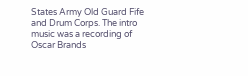States Army Old Guard Fife and Drum Corps. The intro music was a recording of Oscar Brands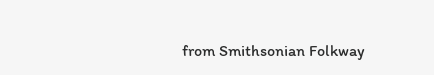from Smithsonian Folkway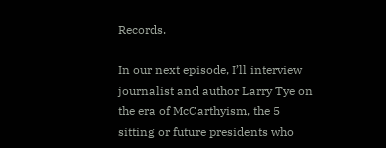Records.

In our next episode, I’ll interview journalist and author Larry Tye on the era of McCarthyism, the 5 sitting or future presidents who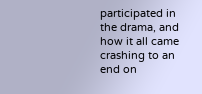participated in the drama, and how it all came crashing to an end on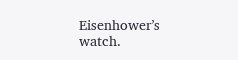Eisenhower’s watch.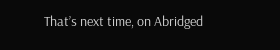That’s next time, on Abridged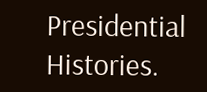Presidential Histories.